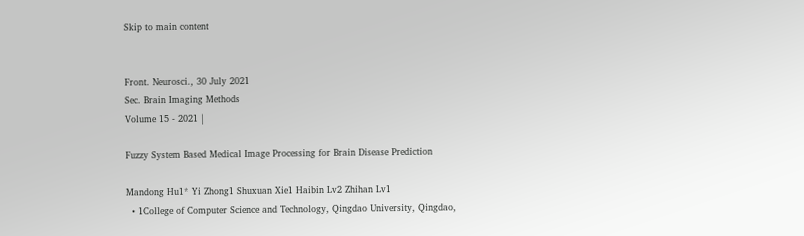Skip to main content


Front. Neurosci., 30 July 2021
Sec. Brain Imaging Methods
Volume 15 - 2021 |

Fuzzy System Based Medical Image Processing for Brain Disease Prediction

Mandong Hu1* Yi Zhong1 Shuxuan Xie1 Haibin Lv2 Zhihan Lv1
  • 1College of Computer Science and Technology, Qingdao University, Qingdao,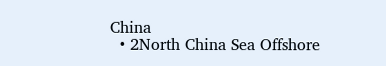China
  • 2North China Sea Offshore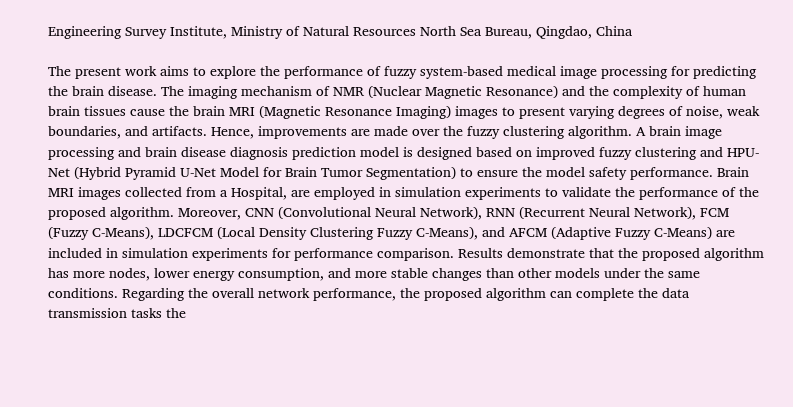Engineering Survey Institute, Ministry of Natural Resources North Sea Bureau, Qingdao, China

The present work aims to explore the performance of fuzzy system-based medical image processing for predicting the brain disease. The imaging mechanism of NMR (Nuclear Magnetic Resonance) and the complexity of human brain tissues cause the brain MRI (Magnetic Resonance Imaging) images to present varying degrees of noise, weak boundaries, and artifacts. Hence, improvements are made over the fuzzy clustering algorithm. A brain image processing and brain disease diagnosis prediction model is designed based on improved fuzzy clustering and HPU-Net (Hybrid Pyramid U-Net Model for Brain Tumor Segmentation) to ensure the model safety performance. Brain MRI images collected from a Hospital, are employed in simulation experiments to validate the performance of the proposed algorithm. Moreover, CNN (Convolutional Neural Network), RNN (Recurrent Neural Network), FCM (Fuzzy C-Means), LDCFCM (Local Density Clustering Fuzzy C-Means), and AFCM (Adaptive Fuzzy C-Means) are included in simulation experiments for performance comparison. Results demonstrate that the proposed algorithm has more nodes, lower energy consumption, and more stable changes than other models under the same conditions. Regarding the overall network performance, the proposed algorithm can complete the data transmission tasks the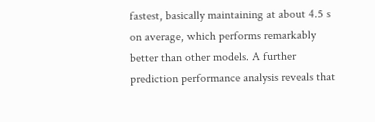fastest, basically maintaining at about 4.5 s on average, which performs remarkably better than other models. A further prediction performance analysis reveals that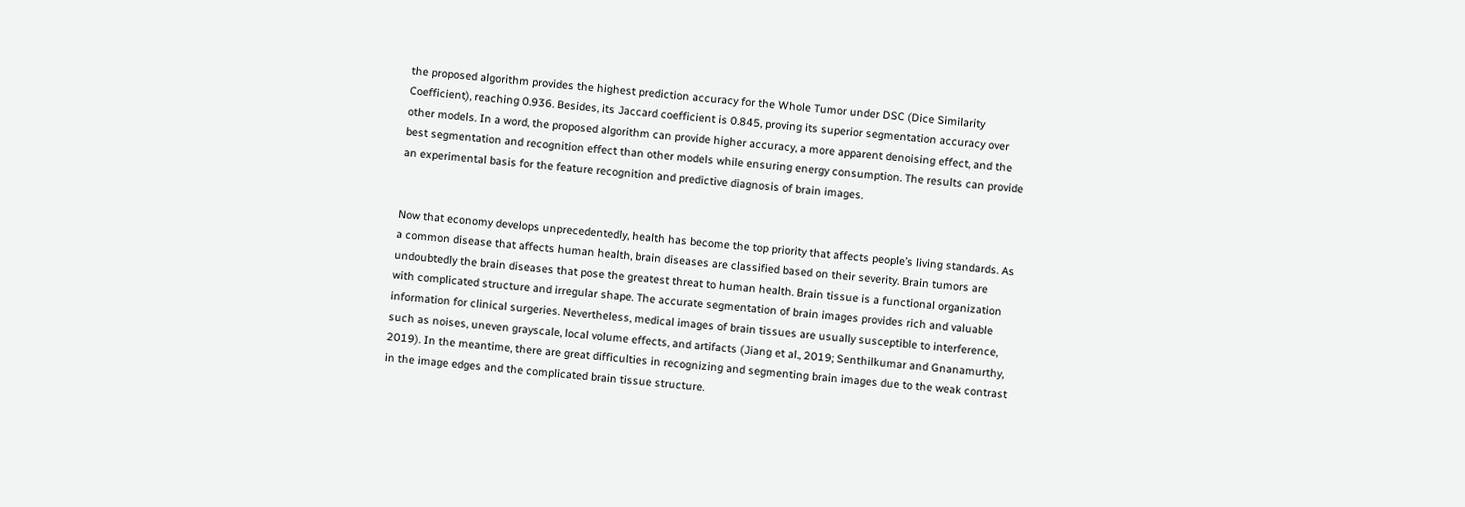the proposed algorithm provides the highest prediction accuracy for the Whole Tumor under DSC (Dice Similarity Coefficient), reaching 0.936. Besides, its Jaccard coefficient is 0.845, proving its superior segmentation accuracy over other models. In a word, the proposed algorithm can provide higher accuracy, a more apparent denoising effect, and the best segmentation and recognition effect than other models while ensuring energy consumption. The results can provide an experimental basis for the feature recognition and predictive diagnosis of brain images.


Now that economy develops unprecedentedly, health has become the top priority that affects people’s living standards. As a common disease that affects human health, brain diseases are classified based on their severity. Brain tumors are undoubtedly the brain diseases that pose the greatest threat to human health. Brain tissue is a functional organization with complicated structure and irregular shape. The accurate segmentation of brain images provides rich and valuable information for clinical surgeries. Nevertheless, medical images of brain tissues are usually susceptible to interference, such as noises, uneven grayscale, local volume effects, and artifacts (Jiang et al., 2019; Senthilkumar and Gnanamurthy, 2019). In the meantime, there are great difficulties in recognizing and segmenting brain images due to the weak contrast in the image edges and the complicated brain tissue structure.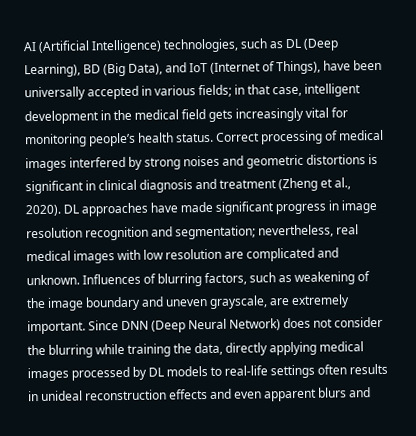AI (Artificial Intelligence) technologies, such as DL (Deep Learning), BD (Big Data), and IoT (Internet of Things), have been universally accepted in various fields; in that case, intelligent development in the medical field gets increasingly vital for monitoring people’s health status. Correct processing of medical images interfered by strong noises and geometric distortions is significant in clinical diagnosis and treatment (Zheng et al., 2020). DL approaches have made significant progress in image resolution recognition and segmentation; nevertheless, real medical images with low resolution are complicated and unknown. Influences of blurring factors, such as weakening of the image boundary and uneven grayscale, are extremely important. Since DNN (Deep Neural Network) does not consider the blurring while training the data, directly applying medical images processed by DL models to real-life settings often results in unideal reconstruction effects and even apparent blurs and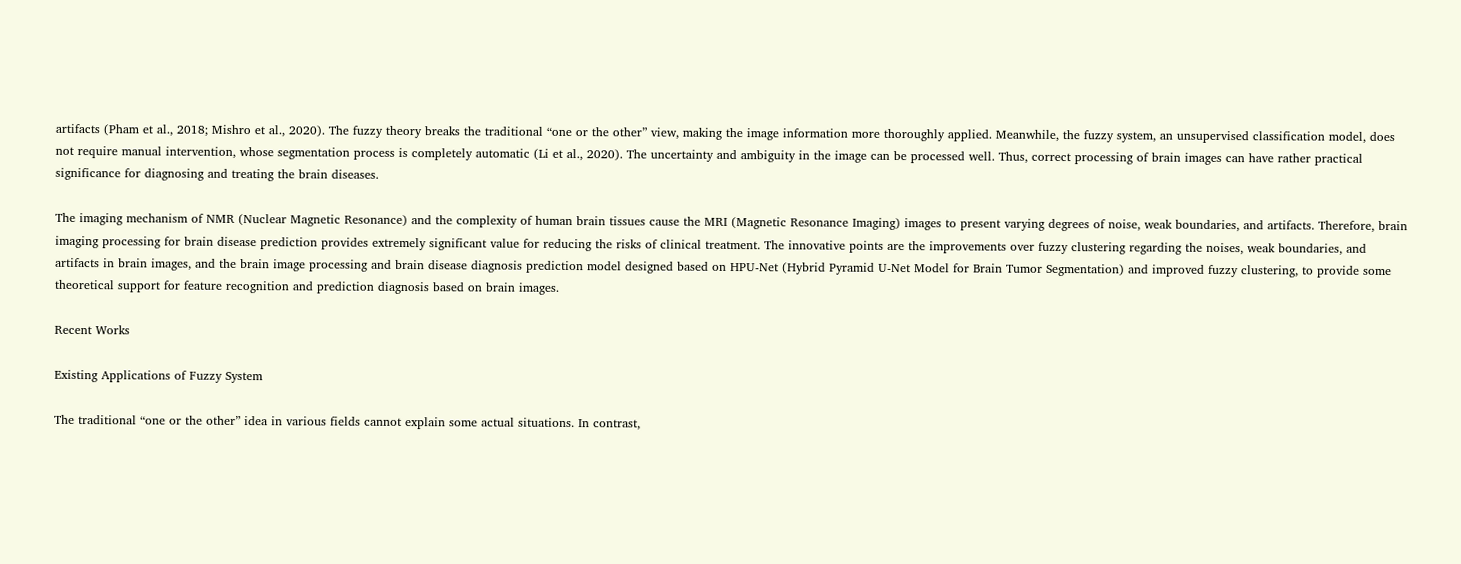artifacts (Pham et al., 2018; Mishro et al., 2020). The fuzzy theory breaks the traditional “one or the other” view, making the image information more thoroughly applied. Meanwhile, the fuzzy system, an unsupervised classification model, does not require manual intervention, whose segmentation process is completely automatic (Li et al., 2020). The uncertainty and ambiguity in the image can be processed well. Thus, correct processing of brain images can have rather practical significance for diagnosing and treating the brain diseases.

The imaging mechanism of NMR (Nuclear Magnetic Resonance) and the complexity of human brain tissues cause the MRI (Magnetic Resonance Imaging) images to present varying degrees of noise, weak boundaries, and artifacts. Therefore, brain imaging processing for brain disease prediction provides extremely significant value for reducing the risks of clinical treatment. The innovative points are the improvements over fuzzy clustering regarding the noises, weak boundaries, and artifacts in brain images, and the brain image processing and brain disease diagnosis prediction model designed based on HPU-Net (Hybrid Pyramid U-Net Model for Brain Tumor Segmentation) and improved fuzzy clustering, to provide some theoretical support for feature recognition and prediction diagnosis based on brain images.

Recent Works

Existing Applications of Fuzzy System

The traditional “one or the other” idea in various fields cannot explain some actual situations. In contrast,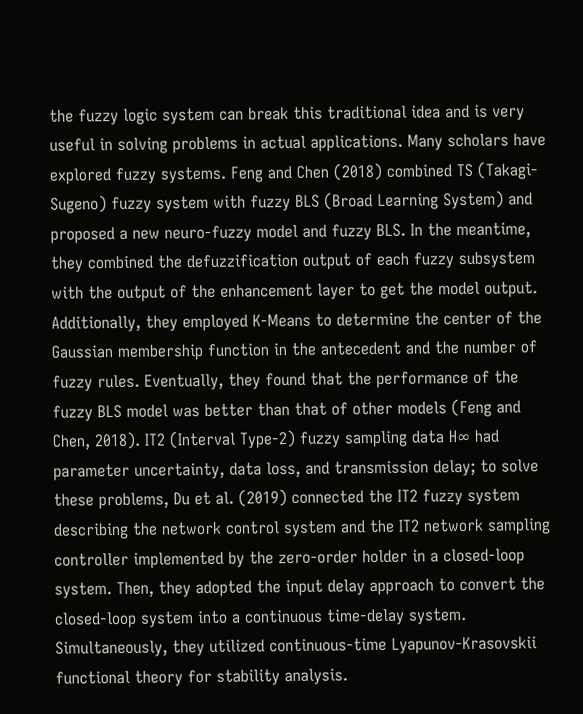the fuzzy logic system can break this traditional idea and is very useful in solving problems in actual applications. Many scholars have explored fuzzy systems. Feng and Chen (2018) combined TS (Takagi-Sugeno) fuzzy system with fuzzy BLS (Broad Learning System) and proposed a new neuro-fuzzy model and fuzzy BLS. In the meantime, they combined the defuzzification output of each fuzzy subsystem with the output of the enhancement layer to get the model output. Additionally, they employed K-Means to determine the center of the Gaussian membership function in the antecedent and the number of fuzzy rules. Eventually, they found that the performance of the fuzzy BLS model was better than that of other models (Feng and Chen, 2018). IT2 (Interval Type-2) fuzzy sampling data H∞ had parameter uncertainty, data loss, and transmission delay; to solve these problems, Du et al. (2019) connected the IT2 fuzzy system describing the network control system and the IT2 network sampling controller implemented by the zero-order holder in a closed-loop system. Then, they adopted the input delay approach to convert the closed-loop system into a continuous time-delay system. Simultaneously, they utilized continuous-time Lyapunov-Krasovskii functional theory for stability analysis.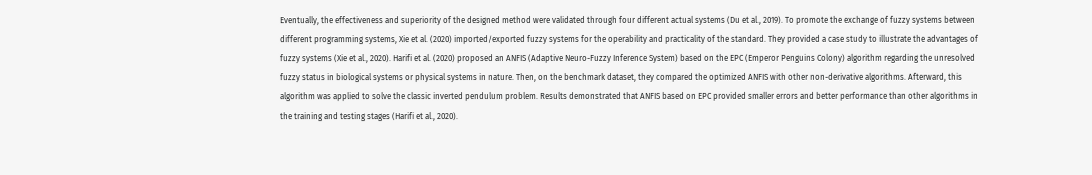Eventually, the effectiveness and superiority of the designed method were validated through four different actual systems (Du et al., 2019). To promote the exchange of fuzzy systems between different programming systems, Xie et al. (2020) imported/exported fuzzy systems for the operability and practicality of the standard. They provided a case study to illustrate the advantages of fuzzy systems (Xie et al., 2020). Harifi et al. (2020) proposed an ANFIS (Adaptive Neuro-Fuzzy Inference System) based on the EPC (Emperor Penguins Colony) algorithm regarding the unresolved fuzzy status in biological systems or physical systems in nature. Then, on the benchmark dataset, they compared the optimized ANFIS with other non-derivative algorithms. Afterward, this algorithm was applied to solve the classic inverted pendulum problem. Results demonstrated that ANFIS based on EPC provided smaller errors and better performance than other algorithms in the training and testing stages (Harifi et al., 2020).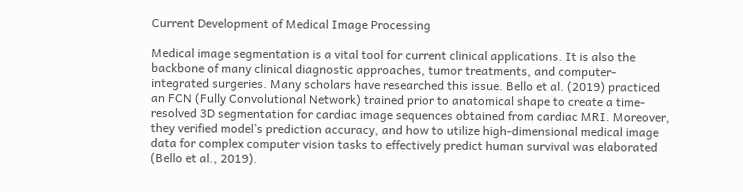Current Development of Medical Image Processing

Medical image segmentation is a vital tool for current clinical applications. It is also the backbone of many clinical diagnostic approaches, tumor treatments, and computer-integrated surgeries. Many scholars have researched this issue. Bello et al. (2019) practiced an FCN (Fully Convolutional Network) trained prior to anatomical shape to create a time-resolved 3D segmentation for cardiac image sequences obtained from cardiac MRI. Moreover, they verified model’s prediction accuracy, and how to utilize high-dimensional medical image data for complex computer vision tasks to effectively predict human survival was elaborated (Bello et al., 2019).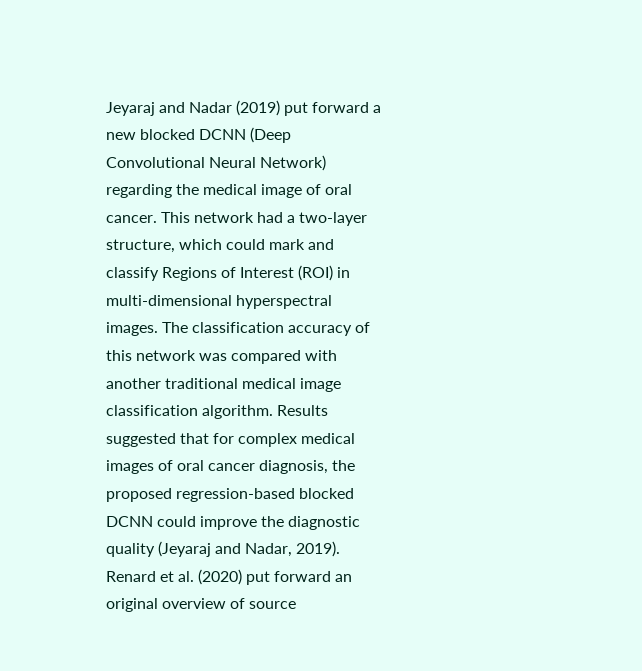Jeyaraj and Nadar (2019) put forward a new blocked DCNN (Deep Convolutional Neural Network) regarding the medical image of oral cancer. This network had a two-layer structure, which could mark and classify Regions of Interest (ROI) in multi-dimensional hyperspectral images. The classification accuracy of this network was compared with another traditional medical image classification algorithm. Results suggested that for complex medical images of oral cancer diagnosis, the proposed regression-based blocked DCNN could improve the diagnostic quality (Jeyaraj and Nadar, 2019). Renard et al. (2020) put forward an original overview of source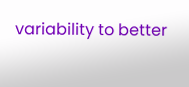variability to better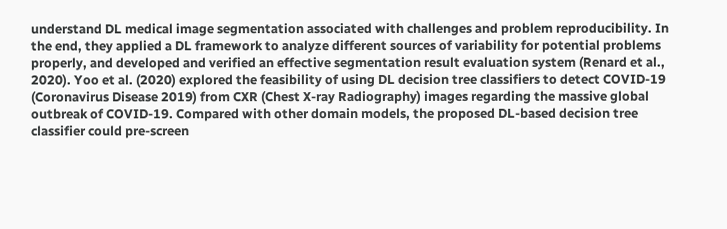understand DL medical image segmentation associated with challenges and problem reproducibility. In the end, they applied a DL framework to analyze different sources of variability for potential problems properly, and developed and verified an effective segmentation result evaluation system (Renard et al., 2020). Yoo et al. (2020) explored the feasibility of using DL decision tree classifiers to detect COVID-19 (Coronavirus Disease 2019) from CXR (Chest X-ray Radiography) images regarding the massive global outbreak of COVID-19. Compared with other domain models, the proposed DL-based decision tree classifier could pre-screen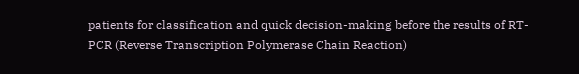patients for classification and quick decision-making before the results of RT-PCR (Reverse Transcription Polymerase Chain Reaction)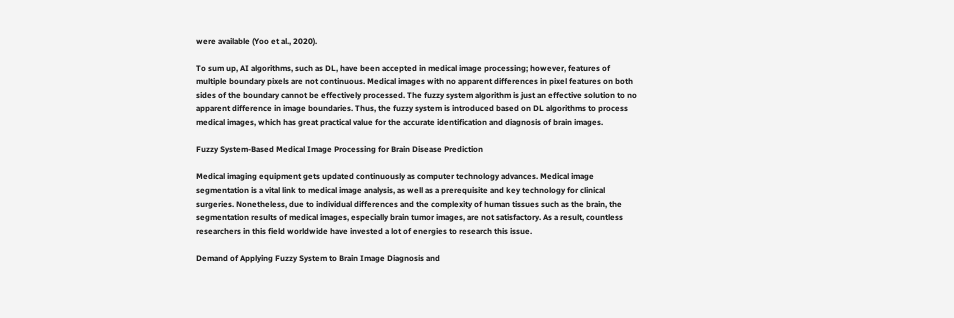were available (Yoo et al., 2020).

To sum up, AI algorithms, such as DL, have been accepted in medical image processing; however, features of multiple boundary pixels are not continuous. Medical images with no apparent differences in pixel features on both sides of the boundary cannot be effectively processed. The fuzzy system algorithm is just an effective solution to no apparent difference in image boundaries. Thus, the fuzzy system is introduced based on DL algorithms to process medical images, which has great practical value for the accurate identification and diagnosis of brain images.

Fuzzy System-Based Medical Image Processing for Brain Disease Prediction

Medical imaging equipment gets updated continuously as computer technology advances. Medical image segmentation is a vital link to medical image analysis, as well as a prerequisite and key technology for clinical surgeries. Nonetheless, due to individual differences and the complexity of human tissues such as the brain, the segmentation results of medical images, especially brain tumor images, are not satisfactory. As a result, countless researchers in this field worldwide have invested a lot of energies to research this issue.

Demand of Applying Fuzzy System to Brain Image Diagnosis and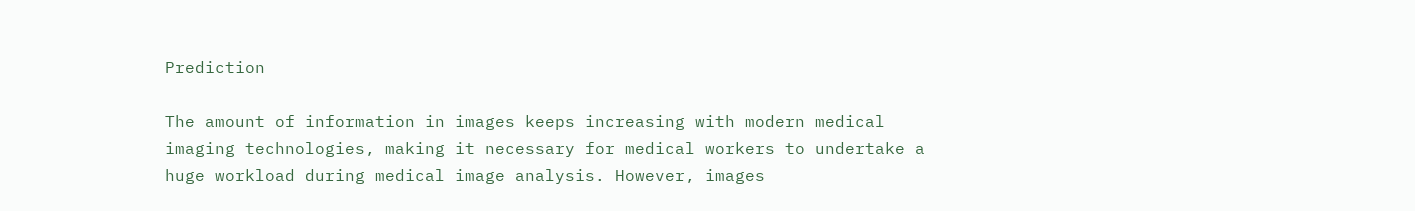Prediction

The amount of information in images keeps increasing with modern medical imaging technologies, making it necessary for medical workers to undertake a huge workload during medical image analysis. However, images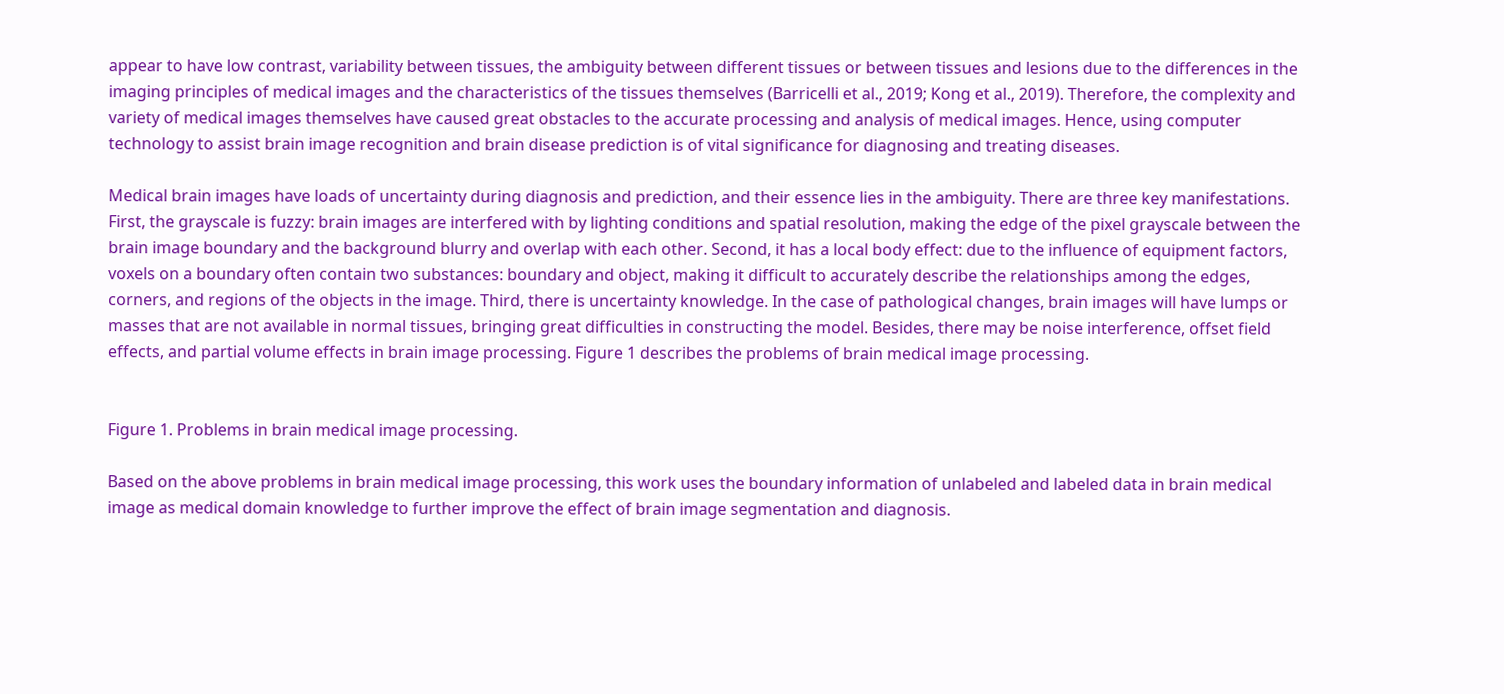appear to have low contrast, variability between tissues, the ambiguity between different tissues or between tissues and lesions due to the differences in the imaging principles of medical images and the characteristics of the tissues themselves (Barricelli et al., 2019; Kong et al., 2019). Therefore, the complexity and variety of medical images themselves have caused great obstacles to the accurate processing and analysis of medical images. Hence, using computer technology to assist brain image recognition and brain disease prediction is of vital significance for diagnosing and treating diseases.

Medical brain images have loads of uncertainty during diagnosis and prediction, and their essence lies in the ambiguity. There are three key manifestations. First, the grayscale is fuzzy: brain images are interfered with by lighting conditions and spatial resolution, making the edge of the pixel grayscale between the brain image boundary and the background blurry and overlap with each other. Second, it has a local body effect: due to the influence of equipment factors, voxels on a boundary often contain two substances: boundary and object, making it difficult to accurately describe the relationships among the edges, corners, and regions of the objects in the image. Third, there is uncertainty knowledge. In the case of pathological changes, brain images will have lumps or masses that are not available in normal tissues, bringing great difficulties in constructing the model. Besides, there may be noise interference, offset field effects, and partial volume effects in brain image processing. Figure 1 describes the problems of brain medical image processing.


Figure 1. Problems in brain medical image processing.

Based on the above problems in brain medical image processing, this work uses the boundary information of unlabeled and labeled data in brain medical image as medical domain knowledge to further improve the effect of brain image segmentation and diagnosis.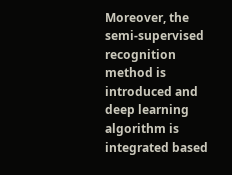Moreover, the semi-supervised recognition method is introduced and deep learning algorithm is integrated based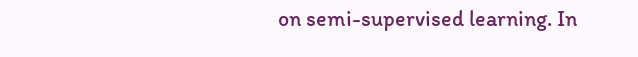on semi-supervised learning. In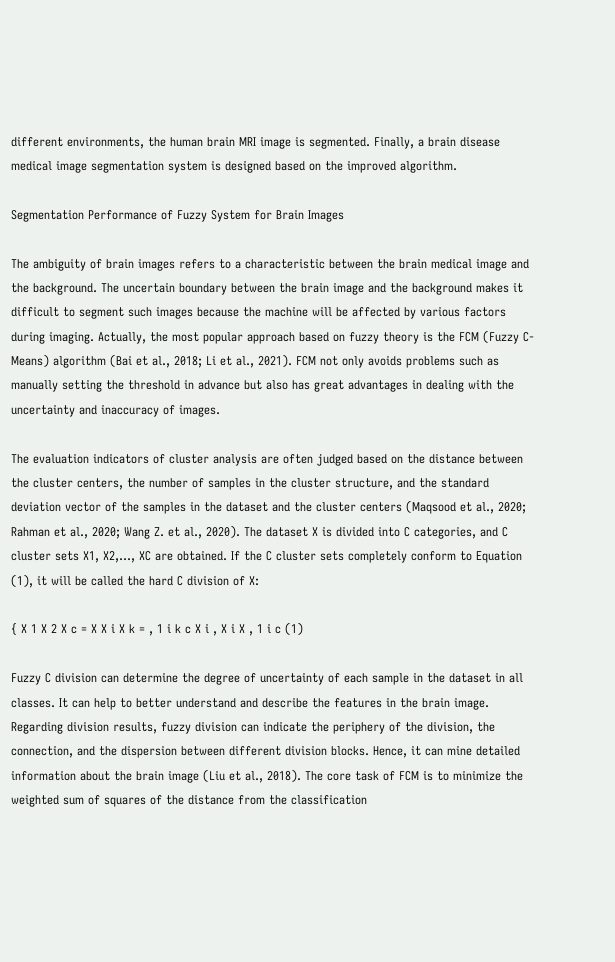different environments, the human brain MRI image is segmented. Finally, a brain disease medical image segmentation system is designed based on the improved algorithm.

Segmentation Performance of Fuzzy System for Brain Images

The ambiguity of brain images refers to a characteristic between the brain medical image and the background. The uncertain boundary between the brain image and the background makes it difficult to segment such images because the machine will be affected by various factors during imaging. Actually, the most popular approach based on fuzzy theory is the FCM (Fuzzy C-Means) algorithm (Bai et al., 2018; Li et al., 2021). FCM not only avoids problems such as manually setting the threshold in advance but also has great advantages in dealing with the uncertainty and inaccuracy of images.

The evaluation indicators of cluster analysis are often judged based on the distance between the cluster centers, the number of samples in the cluster structure, and the standard deviation vector of the samples in the dataset and the cluster centers (Maqsood et al., 2020; Rahman et al., 2020; Wang Z. et al., 2020). The dataset X is divided into C categories, and C cluster sets X1, X2,…, XC are obtained. If the C cluster sets completely conform to Equation (1), it will be called the hard C division of X:

{ X 1 X 2 X c = X X i X k = , 1 i k c X i , X i X , 1 i c (1)

Fuzzy C division can determine the degree of uncertainty of each sample in the dataset in all classes. It can help to better understand and describe the features in the brain image. Regarding division results, fuzzy division can indicate the periphery of the division, the connection, and the dispersion between different division blocks. Hence, it can mine detailed information about the brain image (Liu et al., 2018). The core task of FCM is to minimize the weighted sum of squares of the distance from the classification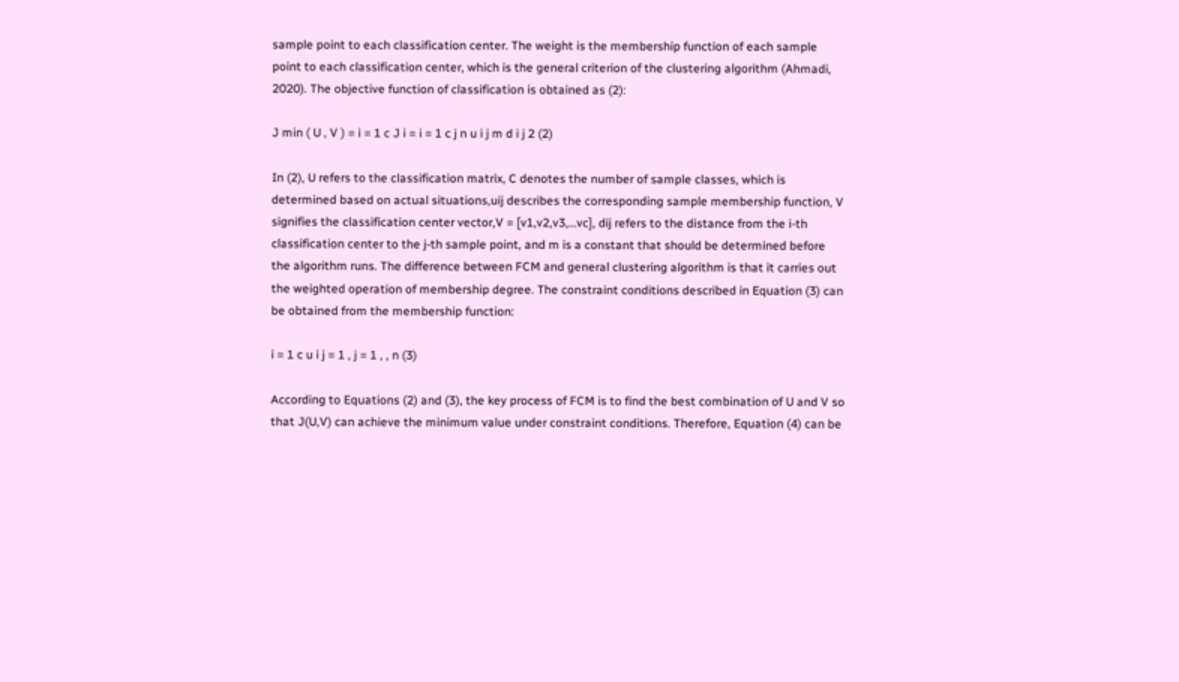sample point to each classification center. The weight is the membership function of each sample point to each classification center, which is the general criterion of the clustering algorithm (Ahmadi, 2020). The objective function of classification is obtained as (2):

J min ( U , V ) = i = 1 c J i = i = 1 c j n u i j m d i j 2 (2)

In (2), U refers to the classification matrix, C denotes the number of sample classes, which is determined based on actual situations,uij describes the corresponding sample membership function, V signifies the classification center vector,V = [v1,v2,v3,…vc], dij refers to the distance from the i-th classification center to the j-th sample point, and m is a constant that should be determined before the algorithm runs. The difference between FCM and general clustering algorithm is that it carries out the weighted operation of membership degree. The constraint conditions described in Equation (3) can be obtained from the membership function:

i = 1 c u i j = 1 , j = 1 , , n (3)

According to Equations (2) and (3), the key process of FCM is to find the best combination of U and V so that J(U,V) can achieve the minimum value under constraint conditions. Therefore, Equation (4) can be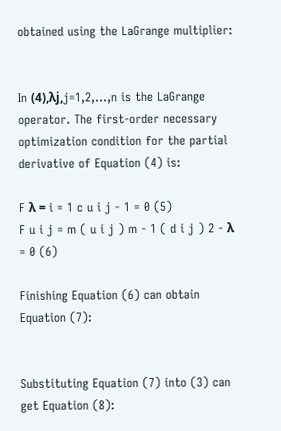obtained using the LaGrange multiplier:


In (4),λj,j=1,2,…,n is the LaGrange operator. The first-order necessary optimization condition for the partial derivative of Equation (4) is:

F λ = i = 1 c u i j - 1 = 0 (5)
F u i j = m ( u i j ) m - 1 ( d i j ) 2 - λ = 0 (6)

Finishing Equation (6) can obtain Equation (7):


Substituting Equation (7) into (3) can get Equation (8):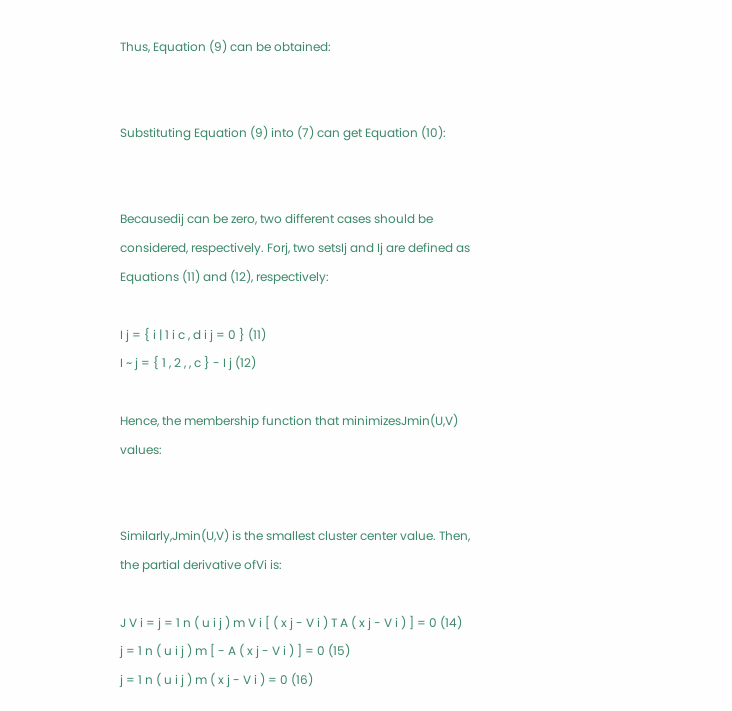Thus, Equation (9) can be obtained:


Substituting Equation (9) into (7) can get Equation (10):


Becausedij can be zero, two different cases should be considered, respectively. Forj, two setsIj and Ij are defined as Equations (11) and (12), respectively:

I j = { i | 1 i c , d i j = 0 } (11)
I ~ j = { 1 , 2 , , c } - I j (12)

Hence, the membership function that minimizesJmin(U,V) values:


Similarly,Jmin(U,V) is the smallest cluster center value. Then, the partial derivative ofVi is:

J V i = j = 1 n ( u i j ) m V i [ ( x j - V i ) T A ( x j - V i ) ] = 0 (14)
j = 1 n ( u i j ) m [ - A ( x j - V i ) ] = 0 (15)
j = 1 n ( u i j ) m ( x j - V i ) = 0 (16)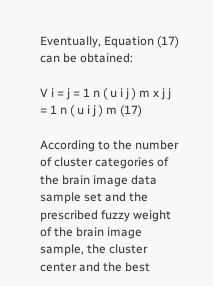Eventually, Equation (17) can be obtained:

V i = j = 1 n ( u i j ) m x j j = 1 n ( u i j ) m (17)

According to the number of cluster categories of the brain image data sample set and the prescribed fuzzy weight of the brain image sample, the cluster center and the best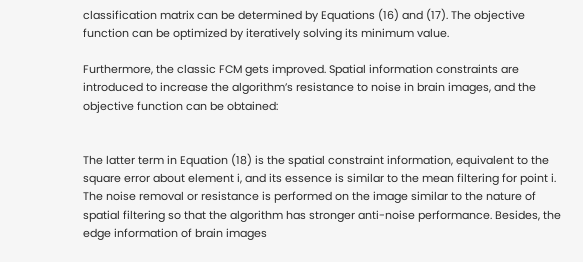classification matrix can be determined by Equations (16) and (17). The objective function can be optimized by iteratively solving its minimum value.

Furthermore, the classic FCM gets improved. Spatial information constraints are introduced to increase the algorithm’s resistance to noise in brain images, and the objective function can be obtained:


The latter term in Equation (18) is the spatial constraint information, equivalent to the square error about element i, and its essence is similar to the mean filtering for point i. The noise removal or resistance is performed on the image similar to the nature of spatial filtering so that the algorithm has stronger anti-noise performance. Besides, the edge information of brain images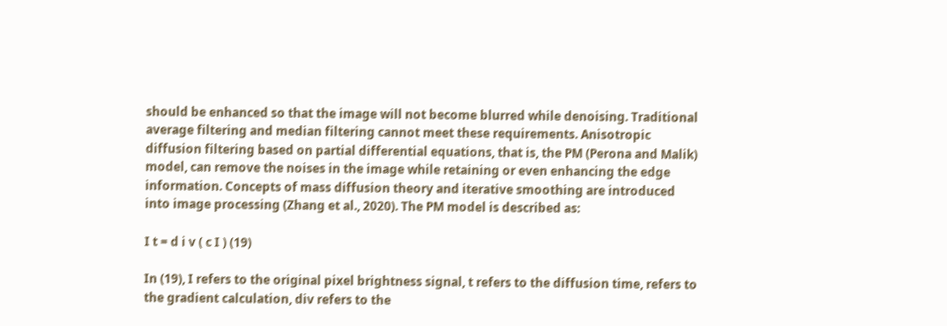should be enhanced so that the image will not become blurred while denoising. Traditional average filtering and median filtering cannot meet these requirements. Anisotropic diffusion filtering based on partial differential equations, that is, the PM (Perona and Malik) model, can remove the noises in the image while retaining or even enhancing the edge information. Concepts of mass diffusion theory and iterative smoothing are introduced into image processing (Zhang et al., 2020). The PM model is described as:

I t = d i v ( c I ) (19)

In (19), I refers to the original pixel brightness signal, t refers to the diffusion time, refers to the gradient calculation, div refers to the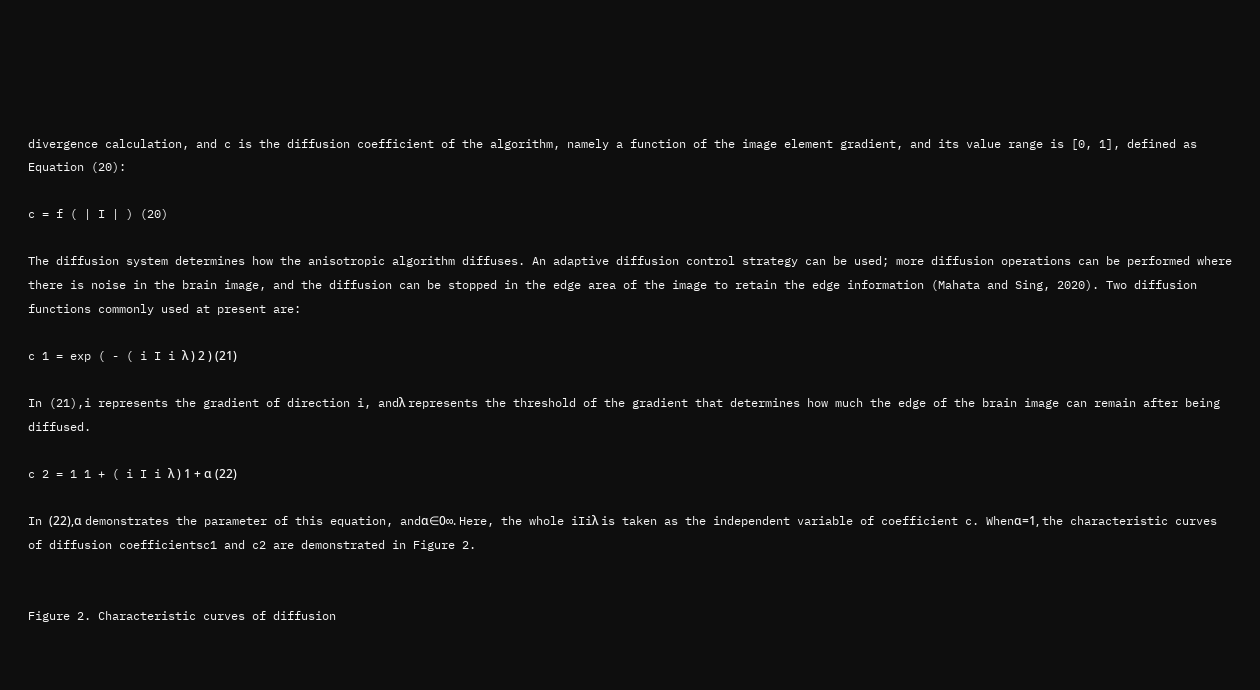divergence calculation, and c is the diffusion coefficient of the algorithm, namely a function of the image element gradient, and its value range is [0, 1], defined as Equation (20):

c = f ( | I | ) (20)

The diffusion system determines how the anisotropic algorithm diffuses. An adaptive diffusion control strategy can be used; more diffusion operations can be performed where there is noise in the brain image, and the diffusion can be stopped in the edge area of the image to retain the edge information (Mahata and Sing, 2020). Two diffusion functions commonly used at present are:

c 1 = exp ( - ( i I i λ ) 2 ) (21)

In (21),i represents the gradient of direction i, andλ represents the threshold of the gradient that determines how much the edge of the brain image can remain after being diffused.

c 2 = 1 1 + ( i I i λ ) 1 + α (22)

In (22),α demonstrates the parameter of this equation, andα∈0∞. Here, the whole iIiλ is taken as the independent variable of coefficient c. Whenα=1, the characteristic curves of diffusion coefficientsc1 and c2 are demonstrated in Figure 2.


Figure 2. Characteristic curves of diffusion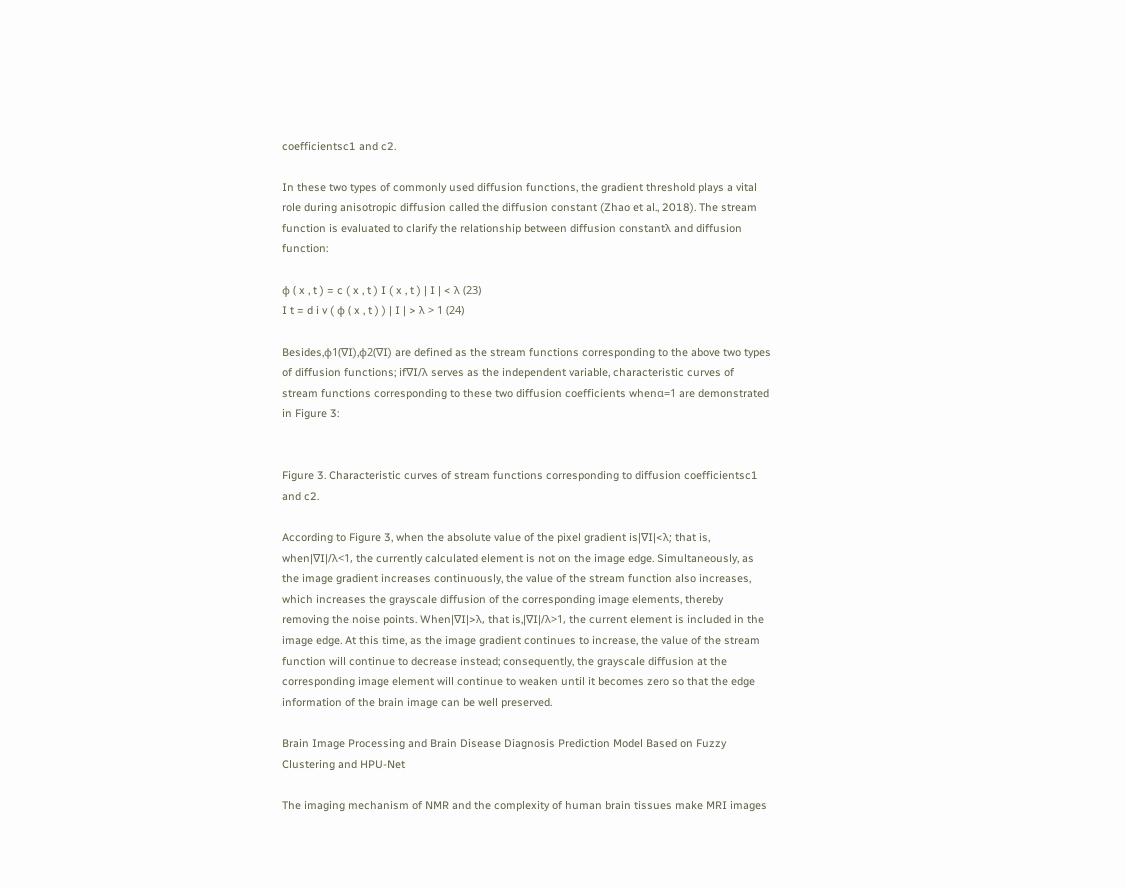coefficientsc1 and c2.

In these two types of commonly used diffusion functions, the gradient threshold plays a vital role during anisotropic diffusion called the diffusion constant (Zhao et al., 2018). The stream function is evaluated to clarify the relationship between diffusion constantλ and diffusion function:

φ ( x , t ) = c ( x , t ) I ( x , t ) | I | < λ (23)
I t = d i v ( φ ( x , t ) ) | I | > λ > 1 (24)

Besides,φ1(∇I),φ2(∇I) are defined as the stream functions corresponding to the above two types of diffusion functions; if∇I/λ serves as the independent variable, characteristic curves of stream functions corresponding to these two diffusion coefficients whenα=1 are demonstrated in Figure 3:


Figure 3. Characteristic curves of stream functions corresponding to diffusion coefficientsc1 and c2.

According to Figure 3, when the absolute value of the pixel gradient is|∇I|<λ; that is, when|∇I|/λ<1, the currently calculated element is not on the image edge. Simultaneously, as the image gradient increases continuously, the value of the stream function also increases, which increases the grayscale diffusion of the corresponding image elements, thereby removing the noise points. When|∇I|>λ, that is,|∇I|/λ>1, the current element is included in the image edge. At this time, as the image gradient continues to increase, the value of the stream function will continue to decrease instead; consequently, the grayscale diffusion at the corresponding image element will continue to weaken until it becomes zero so that the edge information of the brain image can be well preserved.

Brain Image Processing and Brain Disease Diagnosis Prediction Model Based on Fuzzy Clustering and HPU-Net

The imaging mechanism of NMR and the complexity of human brain tissues make MRI images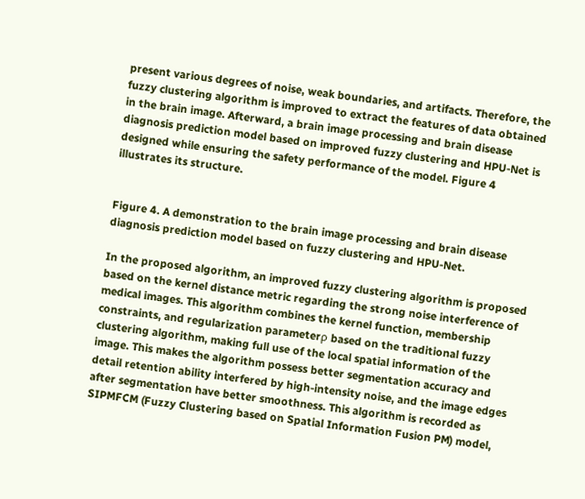present various degrees of noise, weak boundaries, and artifacts. Therefore, the fuzzy clustering algorithm is improved to extract the features of data obtained in the brain image. Afterward, a brain image processing and brain disease diagnosis prediction model based on improved fuzzy clustering and HPU-Net is designed while ensuring the safety performance of the model. Figure 4 illustrates its structure.


Figure 4. A demonstration to the brain image processing and brain disease diagnosis prediction model based on fuzzy clustering and HPU-Net.

In the proposed algorithm, an improved fuzzy clustering algorithm is proposed based on the kernel distance metric regarding the strong noise interference of medical images. This algorithm combines the kernel function, membership constraints, and regularization parameterρ based on the traditional fuzzy clustering algorithm, making full use of the local spatial information of the image. This makes the algorithm possess better segmentation accuracy and detail retention ability interfered by high-intensity noise, and the image edges after segmentation have better smoothness. This algorithm is recorded as SIPMFCM (Fuzzy Clustering based on Spatial Information Fusion PM) model,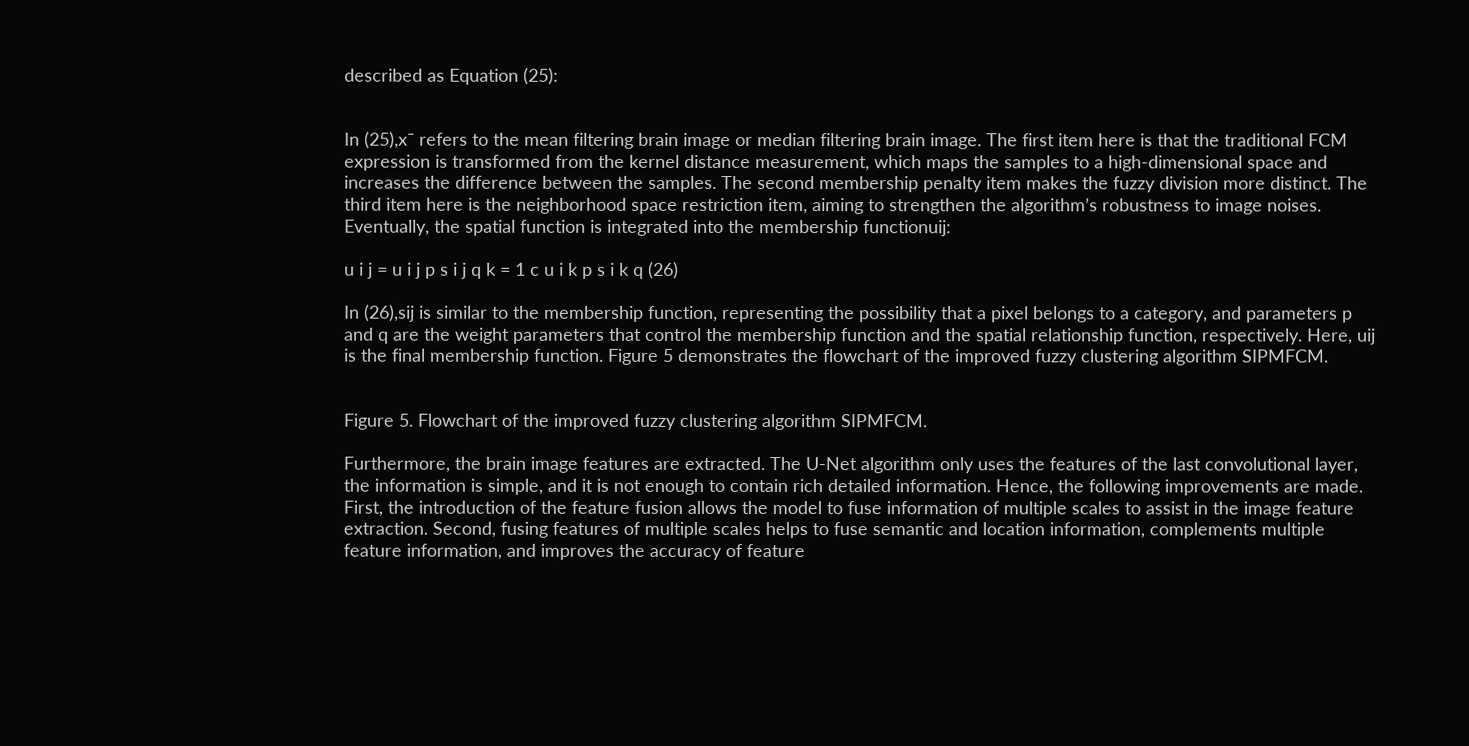described as Equation (25):


In (25),x¯ refers to the mean filtering brain image or median filtering brain image. The first item here is that the traditional FCM expression is transformed from the kernel distance measurement, which maps the samples to a high-dimensional space and increases the difference between the samples. The second membership penalty item makes the fuzzy division more distinct. The third item here is the neighborhood space restriction item, aiming to strengthen the algorithm’s robustness to image noises. Eventually, the spatial function is integrated into the membership functionuij:

u i j = u i j p s i j q k = 1 c u i k p s i k q (26)

In (26),sij is similar to the membership function, representing the possibility that a pixel belongs to a category, and parameters p and q are the weight parameters that control the membership function and the spatial relationship function, respectively. Here, uij is the final membership function. Figure 5 demonstrates the flowchart of the improved fuzzy clustering algorithm SIPMFCM.


Figure 5. Flowchart of the improved fuzzy clustering algorithm SIPMFCM.

Furthermore, the brain image features are extracted. The U-Net algorithm only uses the features of the last convolutional layer, the information is simple, and it is not enough to contain rich detailed information. Hence, the following improvements are made. First, the introduction of the feature fusion allows the model to fuse information of multiple scales to assist in the image feature extraction. Second, fusing features of multiple scales helps to fuse semantic and location information, complements multiple feature information, and improves the accuracy of feature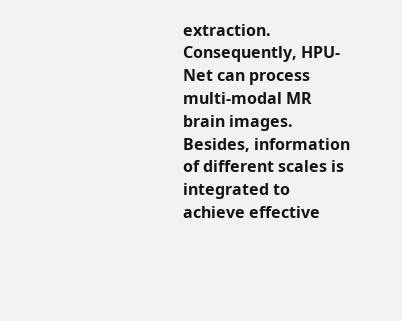extraction. Consequently, HPU-Net can process multi-modal MR brain images. Besides, information of different scales is integrated to achieve effective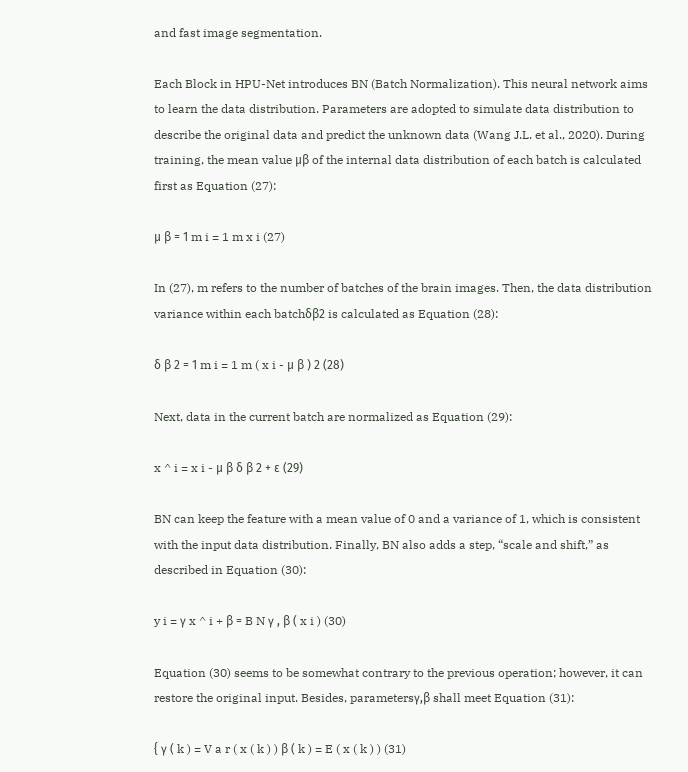and fast image segmentation.

Each Block in HPU-Net introduces BN (Batch Normalization). This neural network aims to learn the data distribution. Parameters are adopted to simulate data distribution to describe the original data and predict the unknown data (Wang J.L. et al., 2020). During training, the mean value μβ of the internal data distribution of each batch is calculated first as Equation (27):

μ β = 1 m i = 1 m x i (27)

In (27), m refers to the number of batches of the brain images. Then, the data distribution variance within each batchδβ2 is calculated as Equation (28):

δ β 2 = 1 m i = 1 m ( x i - μ β ) 2 (28)

Next, data in the current batch are normalized as Equation (29):

x ^ i = x i - μ β δ β 2 + ε (29)

BN can keep the feature with a mean value of 0 and a variance of 1, which is consistent with the input data distribution. Finally, BN also adds a step, “scale and shift,” as described in Equation (30):

y i = γ x ^ i + β = B N γ , β ( x i ) (30)

Equation (30) seems to be somewhat contrary to the previous operation; however, it can restore the original input. Besides, parametersγ,β shall meet Equation (31):

{ γ ( k ) = V a r ( x ( k ) ) β ( k ) = E ( x ( k ) ) (31)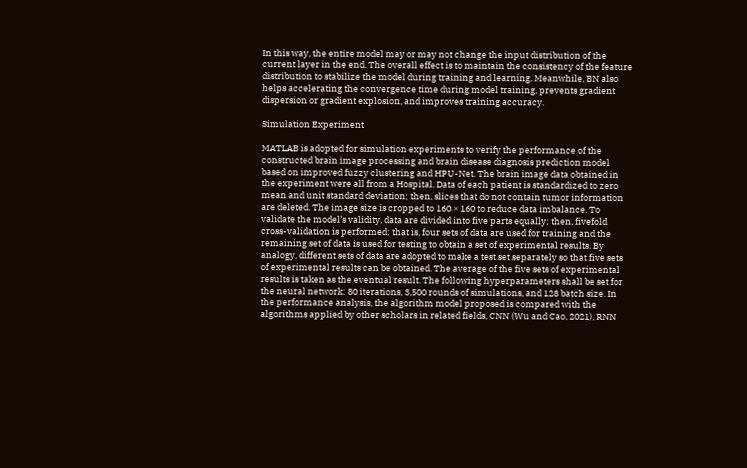In this way, the entire model may or may not change the input distribution of the current layer in the end. The overall effect is to maintain the consistency of the feature distribution to stabilize the model during training and learning. Meanwhile, BN also helps accelerating the convergence time during model training, prevents gradient dispersion or gradient explosion, and improves training accuracy.

Simulation Experiment

MATLAB is adopted for simulation experiments to verify the performance of the constructed brain image processing and brain disease diagnosis prediction model based on improved fuzzy clustering and HPU-Net. The brain image data obtained in the experiment were all from a Hospital. Data of each patient is standardized to zero mean and unit standard deviation; then, slices that do not contain tumor information are deleted. The image size is cropped to 160 × 160 to reduce data imbalance. To validate the model’s validity, data are divided into five parts equally; then, fivefold cross-validation is performed; that is, four sets of data are used for training and the remaining set of data is used for testing to obtain a set of experimental results. By analogy, different sets of data are adopted to make a test set separately so that five sets of experimental results can be obtained. The average of the five sets of experimental results is taken as the eventual result. The following hyperparameters shall be set for the neural network: 80 iterations, 3,500 rounds of simulations, and 128 batch size. In the performance analysis, the algorithm model proposed is compared with the algorithms applied by other scholars in related fields, CNN (Wu and Cao, 2021), RNN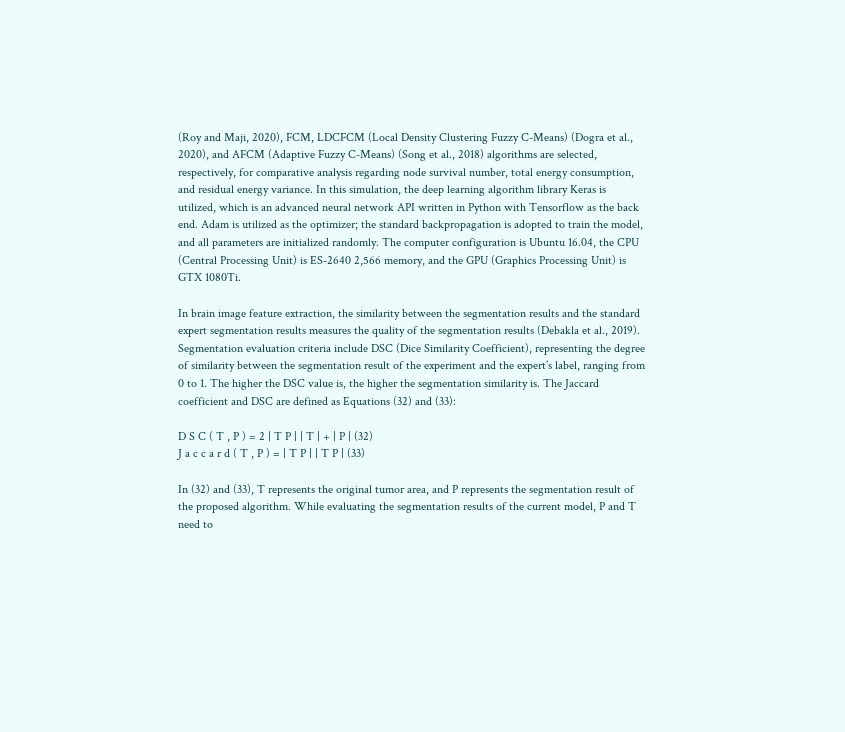(Roy and Maji, 2020), FCM, LDCFCM (Local Density Clustering Fuzzy C-Means) (Dogra et al., 2020), and AFCM (Adaptive Fuzzy C-Means) (Song et al., 2018) algorithms are selected, respectively, for comparative analysis regarding node survival number, total energy consumption, and residual energy variance. In this simulation, the deep learning algorithm library Keras is utilized, which is an advanced neural network API written in Python with Tensorflow as the back end. Adam is utilized as the optimizer; the standard backpropagation is adopted to train the model, and all parameters are initialized randomly. The computer configuration is Ubuntu 16.04, the CPU (Central Processing Unit) is ES-2640 2,566 memory, and the GPU (Graphics Processing Unit) is GTX 1080Ti.

In brain image feature extraction, the similarity between the segmentation results and the standard expert segmentation results measures the quality of the segmentation results (Debakla et al., 2019). Segmentation evaluation criteria include DSC (Dice Similarity Coefficient), representing the degree of similarity between the segmentation result of the experiment and the expert’s label, ranging from 0 to 1. The higher the DSC value is, the higher the segmentation similarity is. The Jaccard coefficient and DSC are defined as Equations (32) and (33):

D S C ( T , P ) = 2 | T P | | T | + | P | (32)
J a c c a r d ( T , P ) = | T P | | T P | (33)

In (32) and (33), T represents the original tumor area, and P represents the segmentation result of the proposed algorithm. While evaluating the segmentation results of the current model, P and T need to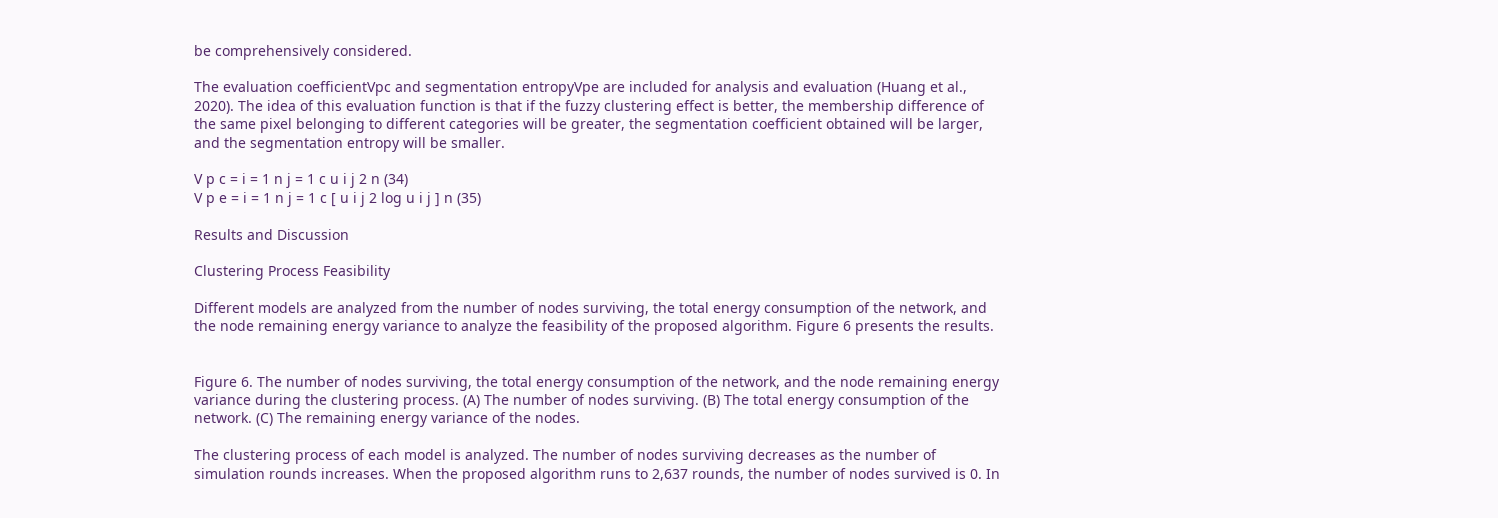be comprehensively considered.

The evaluation coefficientVpc and segmentation entropyVpe are included for analysis and evaluation (Huang et al., 2020). The idea of this evaluation function is that if the fuzzy clustering effect is better, the membership difference of the same pixel belonging to different categories will be greater, the segmentation coefficient obtained will be larger, and the segmentation entropy will be smaller.

V p c = i = 1 n j = 1 c u i j 2 n (34)
V p e = i = 1 n j = 1 c [ u i j 2 log u i j ] n (35)

Results and Discussion

Clustering Process Feasibility

Different models are analyzed from the number of nodes surviving, the total energy consumption of the network, and the node remaining energy variance to analyze the feasibility of the proposed algorithm. Figure 6 presents the results.


Figure 6. The number of nodes surviving, the total energy consumption of the network, and the node remaining energy variance during the clustering process. (A) The number of nodes surviving. (B) The total energy consumption of the network. (C) The remaining energy variance of the nodes.

The clustering process of each model is analyzed. The number of nodes surviving decreases as the number of simulation rounds increases. When the proposed algorithm runs to 2,637 rounds, the number of nodes survived is 0. In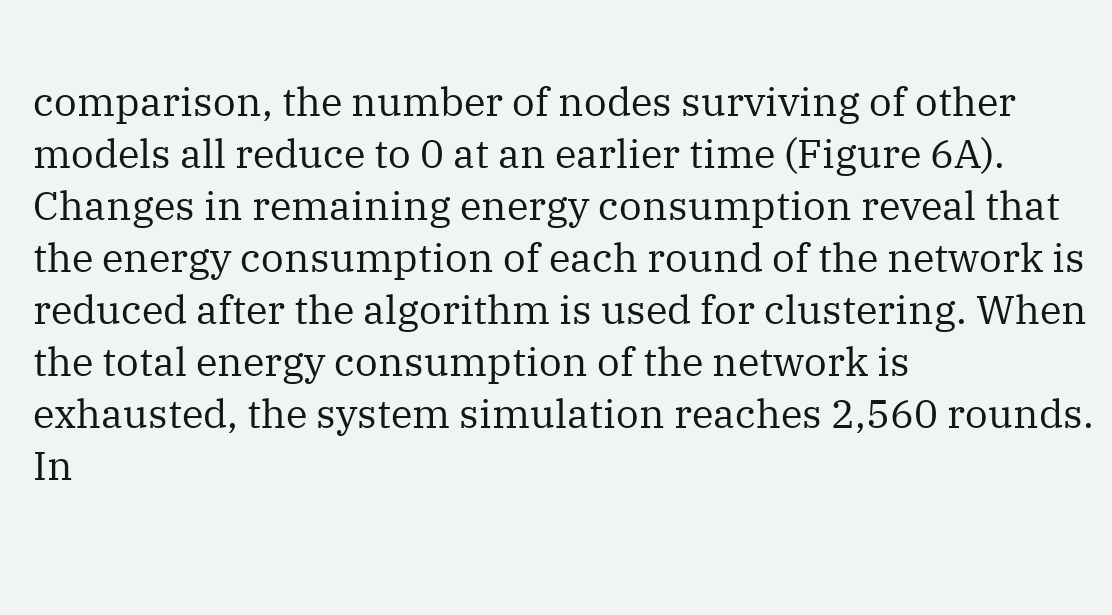comparison, the number of nodes surviving of other models all reduce to 0 at an earlier time (Figure 6A). Changes in remaining energy consumption reveal that the energy consumption of each round of the network is reduced after the algorithm is used for clustering. When the total energy consumption of the network is exhausted, the system simulation reaches 2,560 rounds. In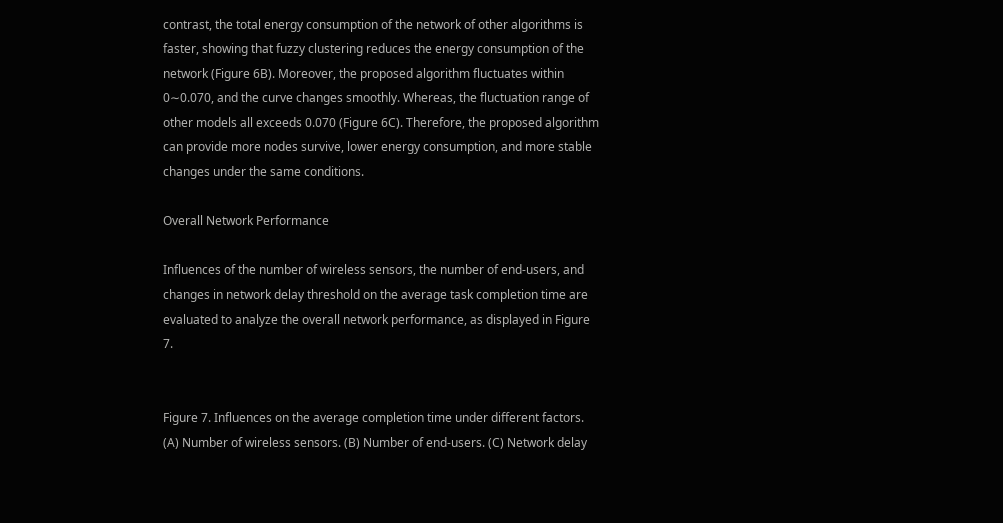contrast, the total energy consumption of the network of other algorithms is faster, showing that fuzzy clustering reduces the energy consumption of the network (Figure 6B). Moreover, the proposed algorithm fluctuates within 0∼0.070, and the curve changes smoothly. Whereas, the fluctuation range of other models all exceeds 0.070 (Figure 6C). Therefore, the proposed algorithm can provide more nodes survive, lower energy consumption, and more stable changes under the same conditions.

Overall Network Performance

Influences of the number of wireless sensors, the number of end-users, and changes in network delay threshold on the average task completion time are evaluated to analyze the overall network performance, as displayed in Figure 7.


Figure 7. Influences on the average completion time under different factors. (A) Number of wireless sensors. (B) Number of end-users. (C) Network delay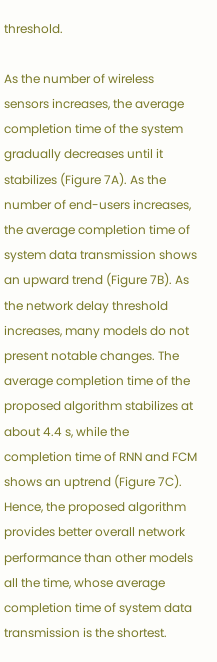threshold.

As the number of wireless sensors increases, the average completion time of the system gradually decreases until it stabilizes (Figure 7A). As the number of end-users increases, the average completion time of system data transmission shows an upward trend (Figure 7B). As the network delay threshold increases, many models do not present notable changes. The average completion time of the proposed algorithm stabilizes at about 4.4 s, while the completion time of RNN and FCM shows an uptrend (Figure 7C). Hence, the proposed algorithm provides better overall network performance than other models all the time, whose average completion time of system data transmission is the shortest.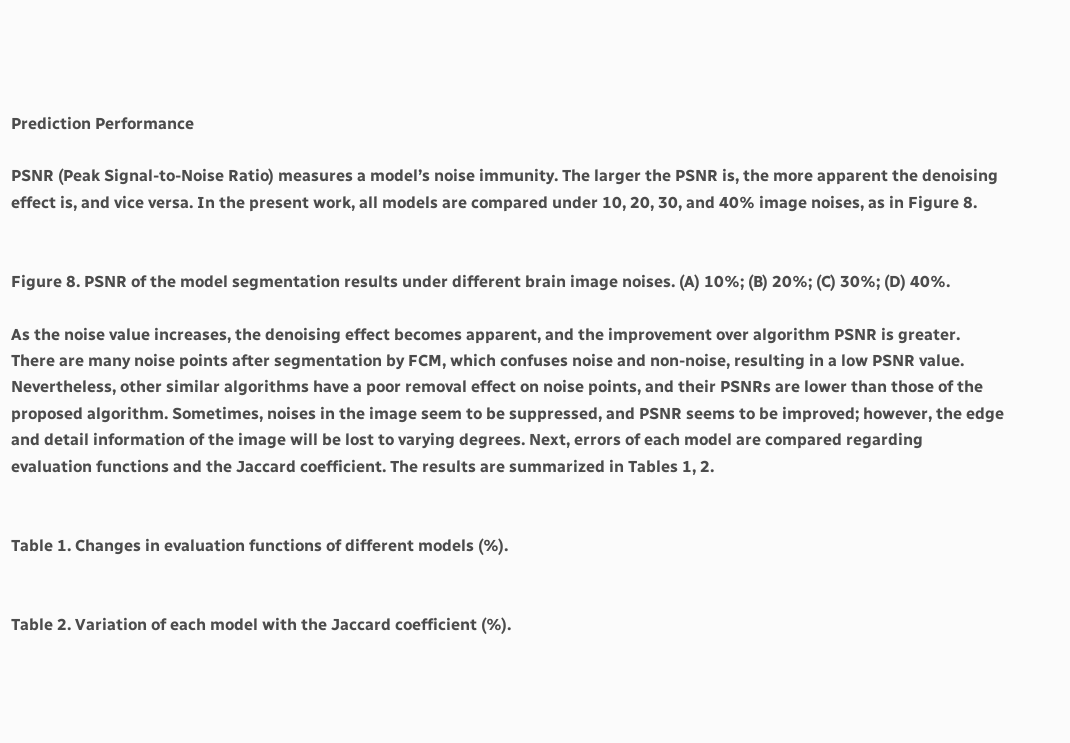Prediction Performance

PSNR (Peak Signal-to-Noise Ratio) measures a model’s noise immunity. The larger the PSNR is, the more apparent the denoising effect is, and vice versa. In the present work, all models are compared under 10, 20, 30, and 40% image noises, as in Figure 8.


Figure 8. PSNR of the model segmentation results under different brain image noises. (A) 10%; (B) 20%; (C) 30%; (D) 40%.

As the noise value increases, the denoising effect becomes apparent, and the improvement over algorithm PSNR is greater. There are many noise points after segmentation by FCM, which confuses noise and non-noise, resulting in a low PSNR value. Nevertheless, other similar algorithms have a poor removal effect on noise points, and their PSNRs are lower than those of the proposed algorithm. Sometimes, noises in the image seem to be suppressed, and PSNR seems to be improved; however, the edge and detail information of the image will be lost to varying degrees. Next, errors of each model are compared regarding evaluation functions and the Jaccard coefficient. The results are summarized in Tables 1, 2.


Table 1. Changes in evaluation functions of different models (%).


Table 2. Variation of each model with the Jaccard coefficient (%).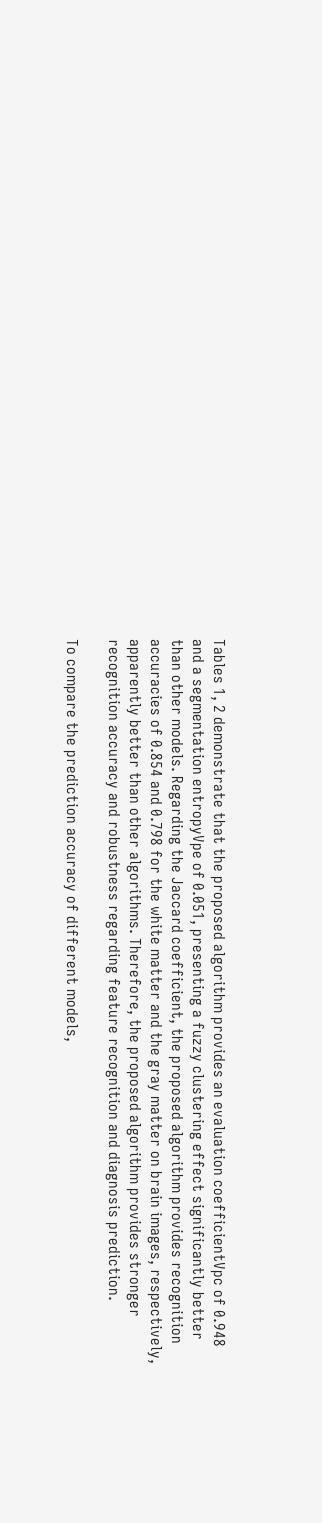Tables 1, 2 demonstrate that the proposed algorithm provides an evaluation coefficientVpc of 0.948 and a segmentation entropyVpe of 0.051, presenting a fuzzy clustering effect significantly better than other models. Regarding the Jaccard coefficient, the proposed algorithm provides recognition accuracies of 0.854 and 0.798 for the white matter and the gray matter on brain images, respectively, apparently better than other algorithms. Therefore, the proposed algorithm provides stronger recognition accuracy and robustness regarding feature recognition and diagnosis prediction.

To compare the prediction accuracy of different models,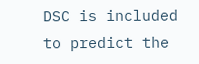DSC is included to predict the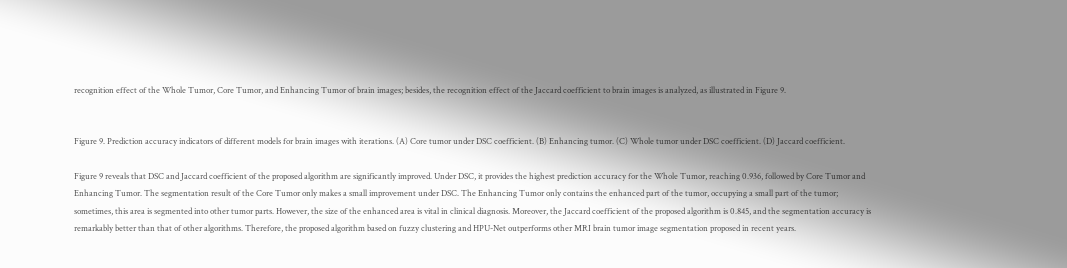recognition effect of the Whole Tumor, Core Tumor, and Enhancing Tumor of brain images; besides, the recognition effect of the Jaccard coefficient to brain images is analyzed, as illustrated in Figure 9.


Figure 9. Prediction accuracy indicators of different models for brain images with iterations. (A) Core tumor under DSC coefficient. (B) Enhancing tumor. (C) Whole tumor under DSC coefficient. (D) Jaccard coefficient.

Figure 9 reveals that DSC and Jaccard coefficient of the proposed algorithm are significantly improved. Under DSC, it provides the highest prediction accuracy for the Whole Tumor, reaching 0.936, followed by Core Tumor and Enhancing Tumor. The segmentation result of the Core Tumor only makes a small improvement under DSC. The Enhancing Tumor only contains the enhanced part of the tumor, occupying a small part of the tumor; sometimes, this area is segmented into other tumor parts. However, the size of the enhanced area is vital in clinical diagnosis. Moreover, the Jaccard coefficient of the proposed algorithm is 0.845, and the segmentation accuracy is remarkably better than that of other algorithms. Therefore, the proposed algorithm based on fuzzy clustering and HPU-Net outperforms other MRI brain tumor image segmentation proposed in recent years.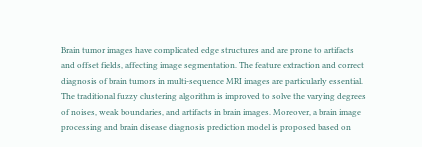Brain tumor images have complicated edge structures and are prone to artifacts and offset fields, affecting image segmentation. The feature extraction and correct diagnosis of brain tumors in multi-sequence MRI images are particularly essential. The traditional fuzzy clustering algorithm is improved to solve the varying degrees of noises, weak boundaries, and artifacts in brain images. Moreover, a brain image processing and brain disease diagnosis prediction model is proposed based on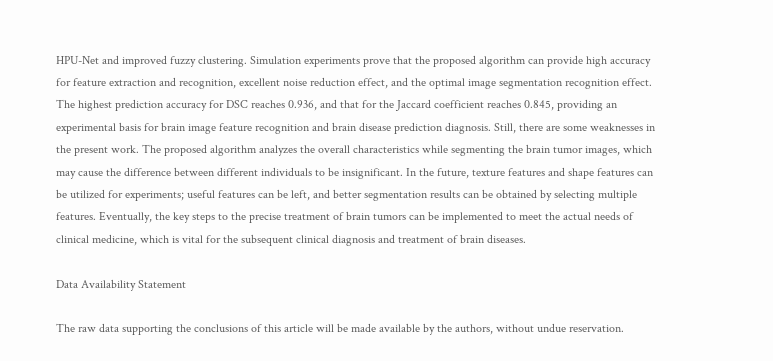HPU-Net and improved fuzzy clustering. Simulation experiments prove that the proposed algorithm can provide high accuracy for feature extraction and recognition, excellent noise reduction effect, and the optimal image segmentation recognition effect. The highest prediction accuracy for DSC reaches 0.936, and that for the Jaccard coefficient reaches 0.845, providing an experimental basis for brain image feature recognition and brain disease prediction diagnosis. Still, there are some weaknesses in the present work. The proposed algorithm analyzes the overall characteristics while segmenting the brain tumor images, which may cause the difference between different individuals to be insignificant. In the future, texture features and shape features can be utilized for experiments; useful features can be left, and better segmentation results can be obtained by selecting multiple features. Eventually, the key steps to the precise treatment of brain tumors can be implemented to meet the actual needs of clinical medicine, which is vital for the subsequent clinical diagnosis and treatment of brain diseases.

Data Availability Statement

The raw data supporting the conclusions of this article will be made available by the authors, without undue reservation.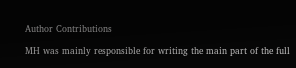Author Contributions

MH was mainly responsible for writing the main part of the full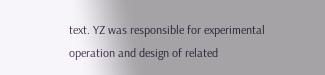text. YZ was responsible for experimental operation and design of related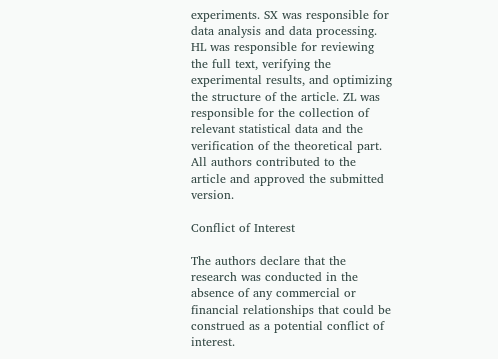experiments. SX was responsible for data analysis and data processing. HL was responsible for reviewing the full text, verifying the experimental results, and optimizing the structure of the article. ZL was responsible for the collection of relevant statistical data and the verification of the theoretical part. All authors contributed to the article and approved the submitted version.

Conflict of Interest

The authors declare that the research was conducted in the absence of any commercial or financial relationships that could be construed as a potential conflict of interest.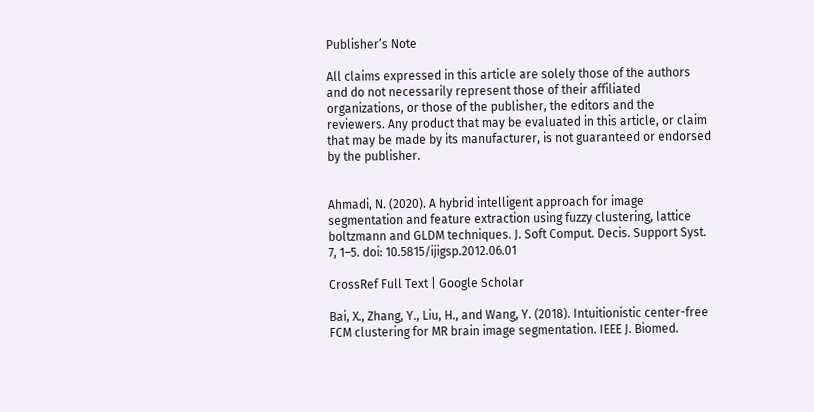Publisher’s Note

All claims expressed in this article are solely those of the authors and do not necessarily represent those of their affiliated organizations, or those of the publisher, the editors and the reviewers. Any product that may be evaluated in this article, or claim that may be made by its manufacturer, is not guaranteed or endorsed by the publisher.


Ahmadi, N. (2020). A hybrid intelligent approach for image segmentation and feature extraction using fuzzy clustering, lattice boltzmann and GLDM techniques. J. Soft Comput. Decis. Support Syst. 7, 1–5. doi: 10.5815/ijigsp.2012.06.01

CrossRef Full Text | Google Scholar

Bai, X., Zhang, Y., Liu, H., and Wang, Y. (2018). Intuitionistic center-free FCM clustering for MR brain image segmentation. IEEE J. Biomed.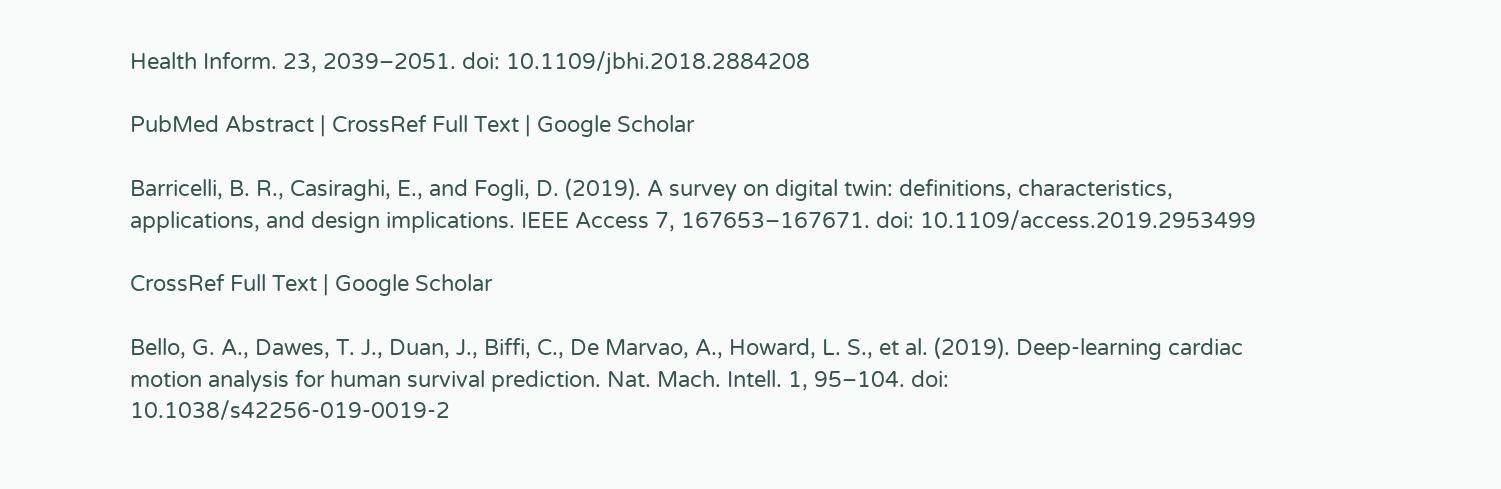Health Inform. 23, 2039–2051. doi: 10.1109/jbhi.2018.2884208

PubMed Abstract | CrossRef Full Text | Google Scholar

Barricelli, B. R., Casiraghi, E., and Fogli, D. (2019). A survey on digital twin: definitions, characteristics, applications, and design implications. IEEE Access 7, 167653–167671. doi: 10.1109/access.2019.2953499

CrossRef Full Text | Google Scholar

Bello, G. A., Dawes, T. J., Duan, J., Biffi, C., De Marvao, A., Howard, L. S., et al. (2019). Deep-learning cardiac motion analysis for human survival prediction. Nat. Mach. Intell. 1, 95–104. doi: 10.1038/s42256-019-0019-2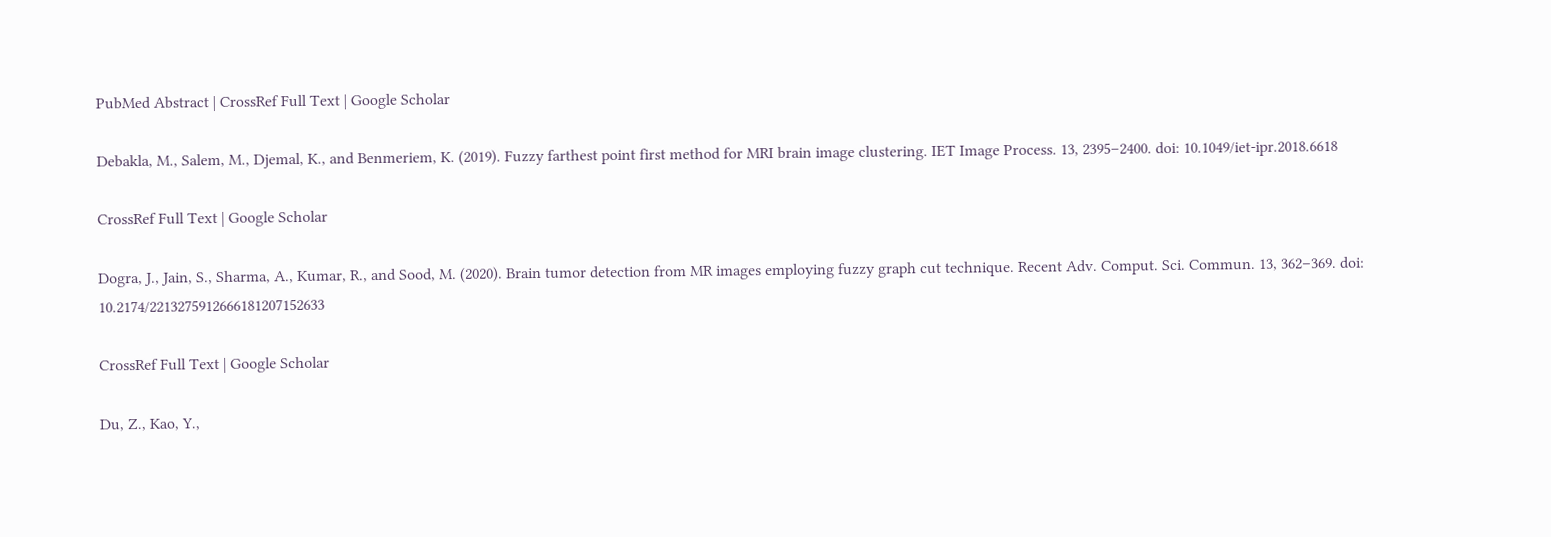PubMed Abstract | CrossRef Full Text | Google Scholar

Debakla, M., Salem, M., Djemal, K., and Benmeriem, K. (2019). Fuzzy farthest point first method for MRI brain image clustering. IET Image Process. 13, 2395–2400. doi: 10.1049/iet-ipr.2018.6618

CrossRef Full Text | Google Scholar

Dogra, J., Jain, S., Sharma, A., Kumar, R., and Sood, M. (2020). Brain tumor detection from MR images employing fuzzy graph cut technique. Recent Adv. Comput. Sci. Commun. 13, 362–369. doi: 10.2174/2213275912666181207152633

CrossRef Full Text | Google Scholar

Du, Z., Kao, Y.,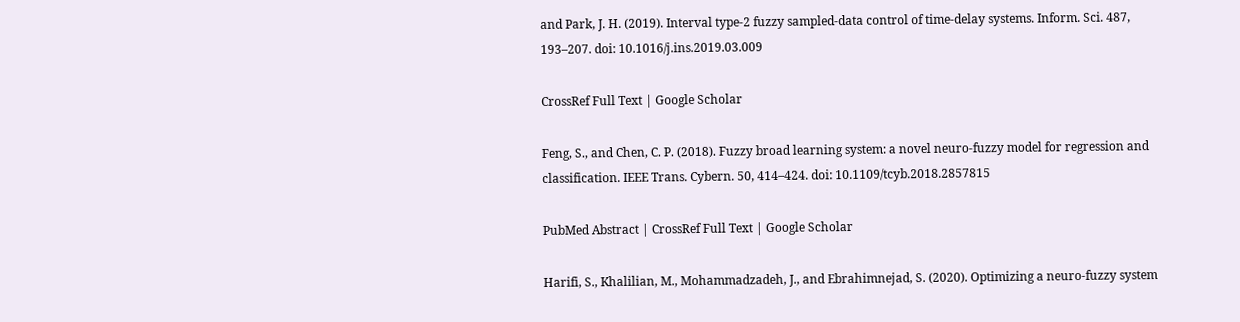and Park, J. H. (2019). Interval type-2 fuzzy sampled-data control of time-delay systems. Inform. Sci. 487, 193–207. doi: 10.1016/j.ins.2019.03.009

CrossRef Full Text | Google Scholar

Feng, S., and Chen, C. P. (2018). Fuzzy broad learning system: a novel neuro-fuzzy model for regression and classification. IEEE Trans. Cybern. 50, 414–424. doi: 10.1109/tcyb.2018.2857815

PubMed Abstract | CrossRef Full Text | Google Scholar

Harifi, S., Khalilian, M., Mohammadzadeh, J., and Ebrahimnejad, S. (2020). Optimizing a neuro-fuzzy system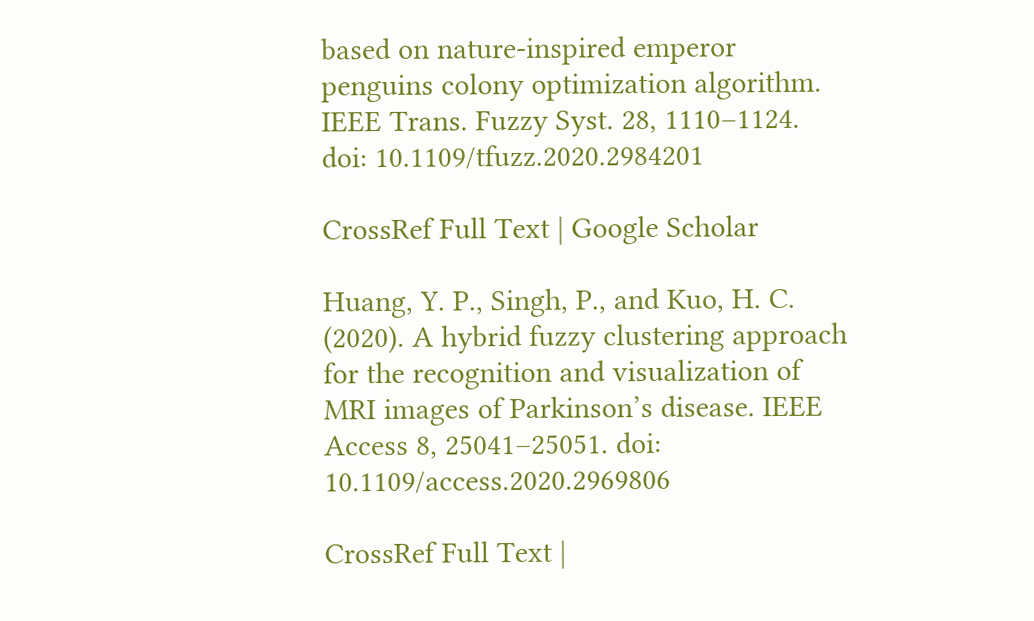based on nature-inspired emperor penguins colony optimization algorithm. IEEE Trans. Fuzzy Syst. 28, 1110–1124. doi: 10.1109/tfuzz.2020.2984201

CrossRef Full Text | Google Scholar

Huang, Y. P., Singh, P., and Kuo, H. C. (2020). A hybrid fuzzy clustering approach for the recognition and visualization of MRI images of Parkinson’s disease. IEEE Access 8, 25041–25051. doi: 10.1109/access.2020.2969806

CrossRef Full Text |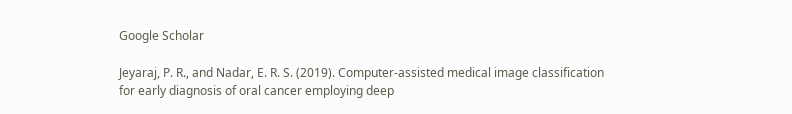Google Scholar

Jeyaraj, P. R., and Nadar, E. R. S. (2019). Computer-assisted medical image classification for early diagnosis of oral cancer employing deep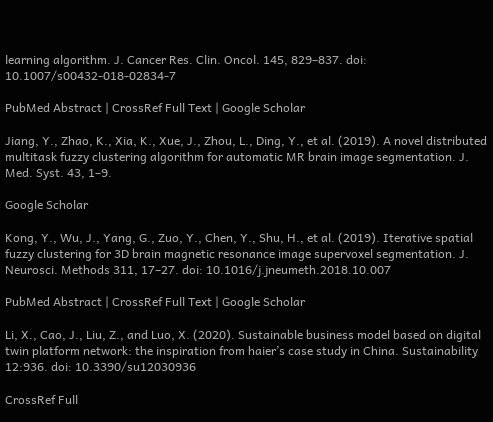learning algorithm. J. Cancer Res. Clin. Oncol. 145, 829–837. doi: 10.1007/s00432-018-02834-7

PubMed Abstract | CrossRef Full Text | Google Scholar

Jiang, Y., Zhao, K., Xia, K., Xue, J., Zhou, L., Ding, Y., et al. (2019). A novel distributed multitask fuzzy clustering algorithm for automatic MR brain image segmentation. J. Med. Syst. 43, 1–9.

Google Scholar

Kong, Y., Wu, J., Yang, G., Zuo, Y., Chen, Y., Shu, H., et al. (2019). Iterative spatial fuzzy clustering for 3D brain magnetic resonance image supervoxel segmentation. J. Neurosci. Methods 311, 17–27. doi: 10.1016/j.jneumeth.2018.10.007

PubMed Abstract | CrossRef Full Text | Google Scholar

Li, X., Cao, J., Liu, Z., and Luo, X. (2020). Sustainable business model based on digital twin platform network: the inspiration from haier’s case study in China. Sustainability 12:936. doi: 10.3390/su12030936

CrossRef Full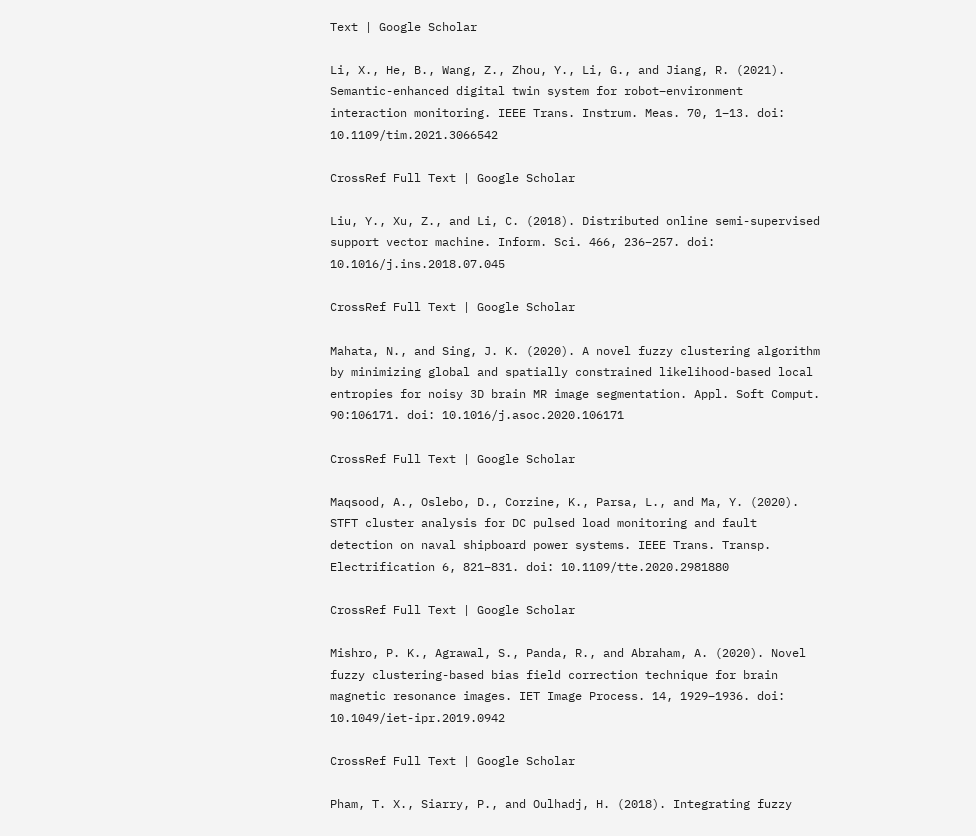Text | Google Scholar

Li, X., He, B., Wang, Z., Zhou, Y., Li, G., and Jiang, R. (2021). Semantic-enhanced digital twin system for robot–environment interaction monitoring. IEEE Trans. Instrum. Meas. 70, 1–13. doi: 10.1109/tim.2021.3066542

CrossRef Full Text | Google Scholar

Liu, Y., Xu, Z., and Li, C. (2018). Distributed online semi-supervised support vector machine. Inform. Sci. 466, 236–257. doi: 10.1016/j.ins.2018.07.045

CrossRef Full Text | Google Scholar

Mahata, N., and Sing, J. K. (2020). A novel fuzzy clustering algorithm by minimizing global and spatially constrained likelihood-based local entropies for noisy 3D brain MR image segmentation. Appl. Soft Comput. 90:106171. doi: 10.1016/j.asoc.2020.106171

CrossRef Full Text | Google Scholar

Maqsood, A., Oslebo, D., Corzine, K., Parsa, L., and Ma, Y. (2020). STFT cluster analysis for DC pulsed load monitoring and fault detection on naval shipboard power systems. IEEE Trans. Transp. Electrification 6, 821–831. doi: 10.1109/tte.2020.2981880

CrossRef Full Text | Google Scholar

Mishro, P. K., Agrawal, S., Panda, R., and Abraham, A. (2020). Novel fuzzy clustering-based bias field correction technique for brain magnetic resonance images. IET Image Process. 14, 1929–1936. doi: 10.1049/iet-ipr.2019.0942

CrossRef Full Text | Google Scholar

Pham, T. X., Siarry, P., and Oulhadj, H. (2018). Integrating fuzzy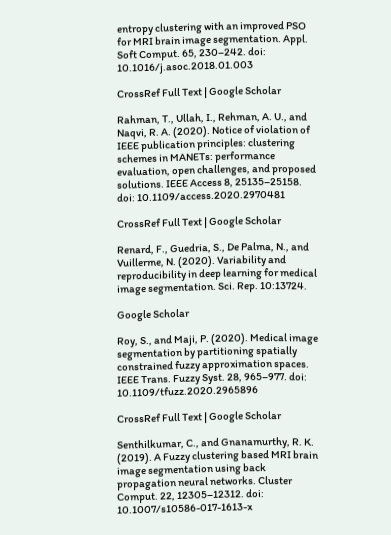entropy clustering with an improved PSO for MRI brain image segmentation. Appl. Soft Comput. 65, 230–242. doi: 10.1016/j.asoc.2018.01.003

CrossRef Full Text | Google Scholar

Rahman, T., Ullah, I., Rehman, A. U., and Naqvi, R. A. (2020). Notice of violation of IEEE publication principles: clustering schemes in MANETs: performance evaluation, open challenges, and proposed solutions. IEEE Access 8, 25135–25158. doi: 10.1109/access.2020.2970481

CrossRef Full Text | Google Scholar

Renard, F., Guedria, S., De Palma, N., and Vuillerme, N. (2020). Variability and reproducibility in deep learning for medical image segmentation. Sci. Rep. 10:13724.

Google Scholar

Roy, S., and Maji, P. (2020). Medical image segmentation by partitioning spatially constrained fuzzy approximation spaces. IEEE Trans. Fuzzy Syst. 28, 965–977. doi: 10.1109/tfuzz.2020.2965896

CrossRef Full Text | Google Scholar

Senthilkumar, C., and Gnanamurthy, R. K. (2019). A Fuzzy clustering based MRI brain image segmentation using back propagation neural networks. Cluster Comput. 22, 12305–12312. doi: 10.1007/s10586-017-1613-x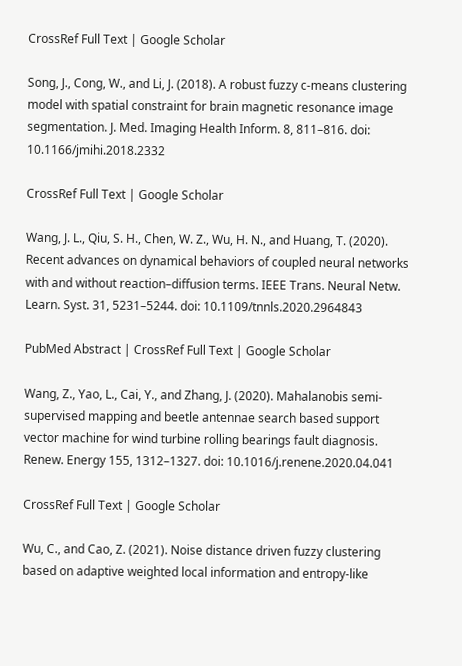CrossRef Full Text | Google Scholar

Song, J., Cong, W., and Li, J. (2018). A robust fuzzy c-means clustering model with spatial constraint for brain magnetic resonance image segmentation. J. Med. Imaging Health Inform. 8, 811–816. doi: 10.1166/jmihi.2018.2332

CrossRef Full Text | Google Scholar

Wang, J. L., Qiu, S. H., Chen, W. Z., Wu, H. N., and Huang, T. (2020). Recent advances on dynamical behaviors of coupled neural networks with and without reaction–diffusion terms. IEEE Trans. Neural Netw. Learn. Syst. 31, 5231–5244. doi: 10.1109/tnnls.2020.2964843

PubMed Abstract | CrossRef Full Text | Google Scholar

Wang, Z., Yao, L., Cai, Y., and Zhang, J. (2020). Mahalanobis semi-supervised mapping and beetle antennae search based support vector machine for wind turbine rolling bearings fault diagnosis. Renew. Energy 155, 1312–1327. doi: 10.1016/j.renene.2020.04.041

CrossRef Full Text | Google Scholar

Wu, C., and Cao, Z. (2021). Noise distance driven fuzzy clustering based on adaptive weighted local information and entropy-like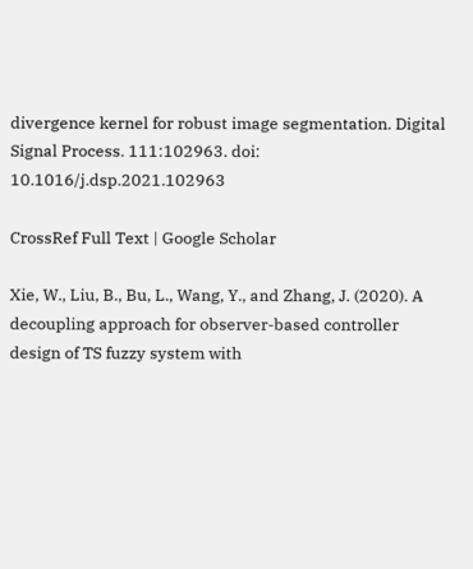divergence kernel for robust image segmentation. Digital Signal Process. 111:102963. doi: 10.1016/j.dsp.2021.102963

CrossRef Full Text | Google Scholar

Xie, W., Liu, B., Bu, L., Wang, Y., and Zhang, J. (2020). A decoupling approach for observer-based controller design of TS fuzzy system with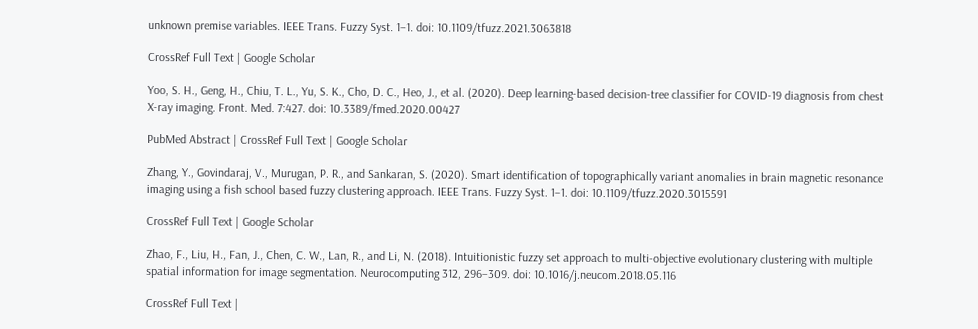unknown premise variables. IEEE Trans. Fuzzy Syst. 1–1. doi: 10.1109/tfuzz.2021.3063818

CrossRef Full Text | Google Scholar

Yoo, S. H., Geng, H., Chiu, T. L., Yu, S. K., Cho, D. C., Heo, J., et al. (2020). Deep learning-based decision-tree classifier for COVID-19 diagnosis from chest X-ray imaging. Front. Med. 7:427. doi: 10.3389/fmed.2020.00427

PubMed Abstract | CrossRef Full Text | Google Scholar

Zhang, Y., Govindaraj, V., Murugan, P. R., and Sankaran, S. (2020). Smart identification of topographically variant anomalies in brain magnetic resonance imaging using a fish school based fuzzy clustering approach. IEEE Trans. Fuzzy Syst. 1–1. doi: 10.1109/tfuzz.2020.3015591

CrossRef Full Text | Google Scholar

Zhao, F., Liu, H., Fan, J., Chen, C. W., Lan, R., and Li, N. (2018). Intuitionistic fuzzy set approach to multi-objective evolutionary clustering with multiple spatial information for image segmentation. Neurocomputing 312, 296–309. doi: 10.1016/j.neucom.2018.05.116

CrossRef Full Text |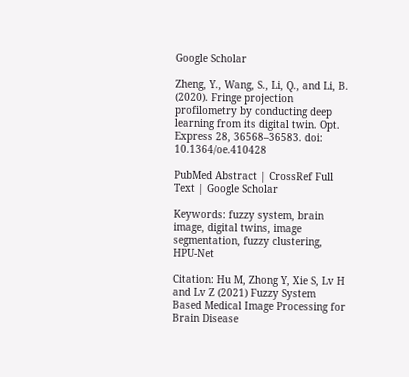Google Scholar

Zheng, Y., Wang, S., Li, Q., and Li, B. (2020). Fringe projection profilometry by conducting deep learning from its digital twin. Opt. Express 28, 36568–36583. doi: 10.1364/oe.410428

PubMed Abstract | CrossRef Full Text | Google Scholar

Keywords: fuzzy system, brain image, digital twins, image segmentation, fuzzy clustering, HPU-Net

Citation: Hu M, Zhong Y, Xie S, Lv H and Lv Z (2021) Fuzzy System Based Medical Image Processing for Brain Disease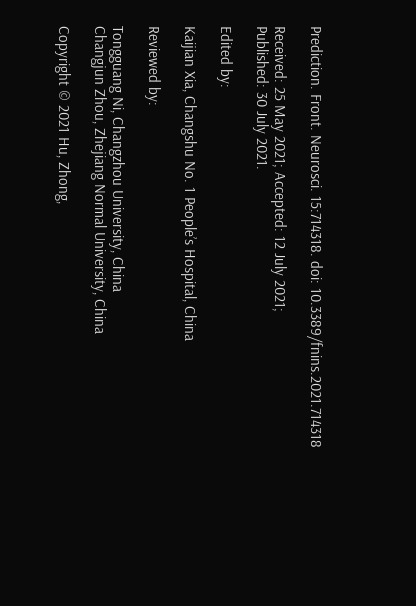Prediction. Front. Neurosci. 15:714318. doi: 10.3389/fnins.2021.714318

Received: 25 May 2021; Accepted: 12 July 2021;
Published: 30 July 2021.

Edited by:

Kaijian Xia, Changshu No. 1 People’s Hospital, China

Reviewed by:

Tongguang Ni, Changzhou University, China
Changjun Zhou, Zhejiang Normal University, China

Copyright © 2021 Hu, Zhong,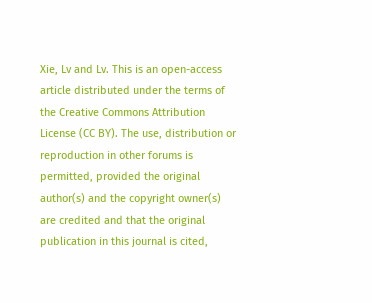Xie, Lv and Lv. This is an open-access article distributed under the terms of the Creative Commons Attribution License (CC BY). The use, distribution or reproduction in other forums is permitted, provided the original author(s) and the copyright owner(s) are credited and that the original publication in this journal is cited,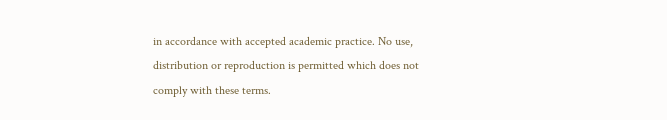in accordance with accepted academic practice. No use, distribution or reproduction is permitted which does not comply with these terms.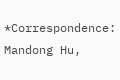*Correspondence: Mandong Hu,